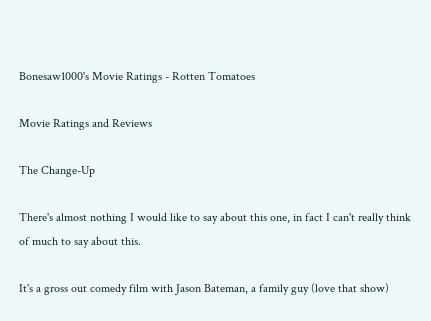Bonesaw1000's Movie Ratings - Rotten Tomatoes

Movie Ratings and Reviews

The Change-Up

There's almost nothing I would like to say about this one, in fact I can't really think of much to say about this.

It's a gross out comedy film with Jason Bateman, a family guy (love that show)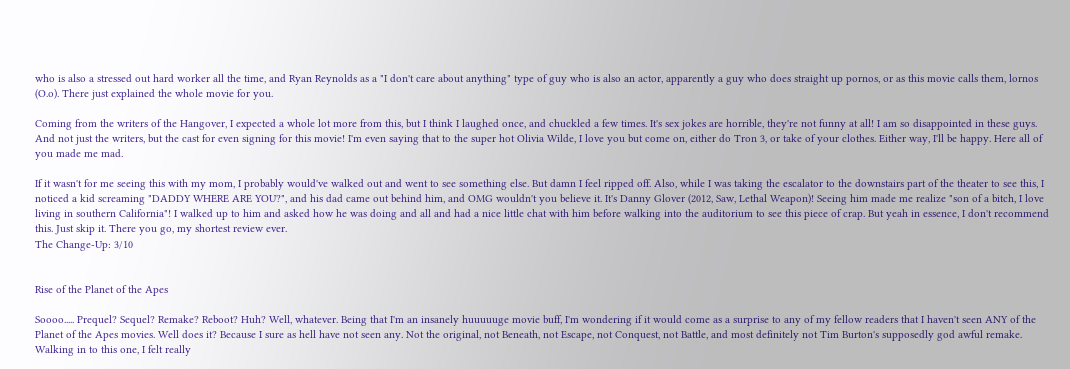who is also a stressed out hard worker all the time, and Ryan Reynolds as a "I don't care about anything" type of guy who is also an actor, apparently a guy who does straight up pornos, or as this movie calls them, lornos (O.o). There just explained the whole movie for you.

Coming from the writers of the Hangover, I expected a whole lot more from this, but I think I laughed once, and chuckled a few times. It's sex jokes are horrible, they're not funny at all! I am so disappointed in these guys. And not just the writers, but the cast for even signing for this movie! I'm even saying that to the super hot Olivia Wilde, I love you but come on, either do Tron 3, or take of your clothes. Either way, I'll be happy. Here all of you made me mad.

If it wasn't for me seeing this with my mom, I probably would've walked out and went to see something else. But damn I feel ripped off. Also, while I was taking the escalator to the downstairs part of the theater to see this, I noticed a kid screaming "DADDY WHERE ARE YOU?", and his dad came out behind him, and OMG wouldn't you believe it. It's Danny Glover (2012, Saw, Lethal Weapon)! Seeing him made me realize "son of a bitch, I love living in southern California"! I walked up to him and asked how he was doing and all and had a nice little chat with him before walking into the auditorium to see this piece of crap. But yeah in essence, I don't recommend this. Just skip it. There you go, my shortest review ever.
The Change-Up: 3/10


Rise of the Planet of the Apes

Soooo..... Prequel? Sequel? Remake? Reboot? Huh? Well, whatever. Being that I'm an insanely huuuuuge movie buff, I'm wondering if it would come as a surprise to any of my fellow readers that I haven't seen ANY of the Planet of the Apes movies. Well does it? Because I sure as hell have not seen any. Not the original, not Beneath, not Escape, not Conquest, not Battle, and most definitely not Tim Burton's supposedly god awful remake. Walking in to this one, I felt really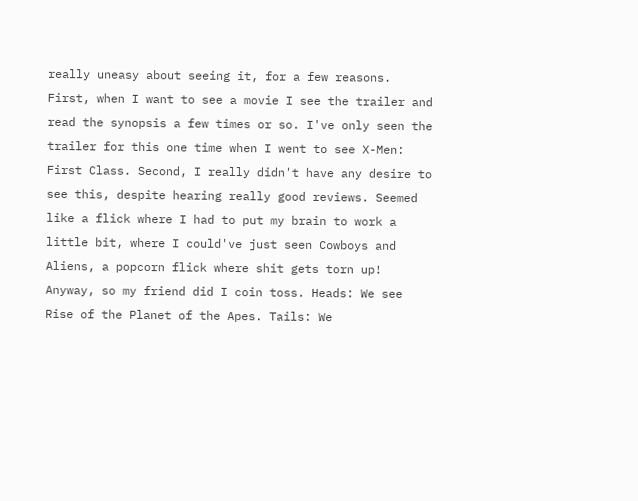really uneasy about seeing it, for a few reasons. First, when I want to see a movie I see the trailer and read the synopsis a few times or so. I've only seen the trailer for this one time when I went to see X-Men: First Class. Second, I really didn't have any desire to see this, despite hearing really good reviews. Seemed like a flick where I had to put my brain to work a little bit, where I could've just seen Cowboys and Aliens, a popcorn flick where shit gets torn up! Anyway, so my friend did I coin toss. Heads: We see Rise of the Planet of the Apes. Tails: We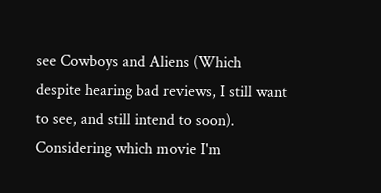see Cowboys and Aliens (Which despite hearing bad reviews, I still want to see, and still intend to soon). Considering which movie I'm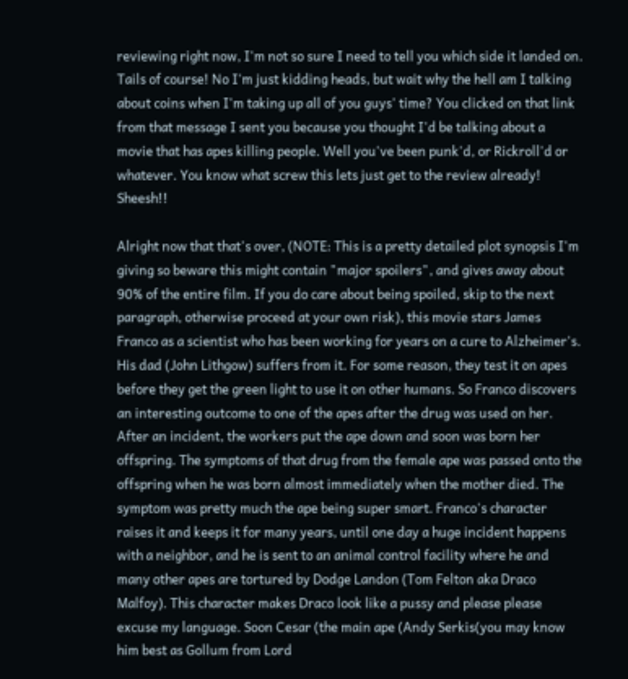reviewing right now, I'm not so sure I need to tell you which side it landed on. Tails of course! No I'm just kidding heads, but wait why the hell am I talking about coins when I'm taking up all of you guys' time? You clicked on that link from that message I sent you because you thought I'd be talking about a movie that has apes killing people. Well you've been punk'd, or Rickroll'd or whatever. You know what screw this lets just get to the review already! Sheesh!!

Alright now that that's over, (NOTE: This is a pretty detailed plot synopsis I'm giving so beware this might contain "major spoilers", and gives away about 90% of the entire film. If you do care about being spoiled, skip to the next paragraph, otherwise proceed at your own risk), this movie stars James Franco as a scientist who has been working for years on a cure to Alzheimer's. His dad (John Lithgow) suffers from it. For some reason, they test it on apes before they get the green light to use it on other humans. So Franco discovers an interesting outcome to one of the apes after the drug was used on her. After an incident, the workers put the ape down and soon was born her offspring. The symptoms of that drug from the female ape was passed onto the offspring when he was born almost immediately when the mother died. The symptom was pretty much the ape being super smart. Franco's character raises it and keeps it for many years, until one day a huge incident happens with a neighbor, and he is sent to an animal control facility where he and many other apes are tortured by Dodge Landon (Tom Felton aka Draco Malfoy). This character makes Draco look like a pussy and please please excuse my language. Soon Cesar (the main ape (Andy Serkis(you may know him best as Gollum from Lord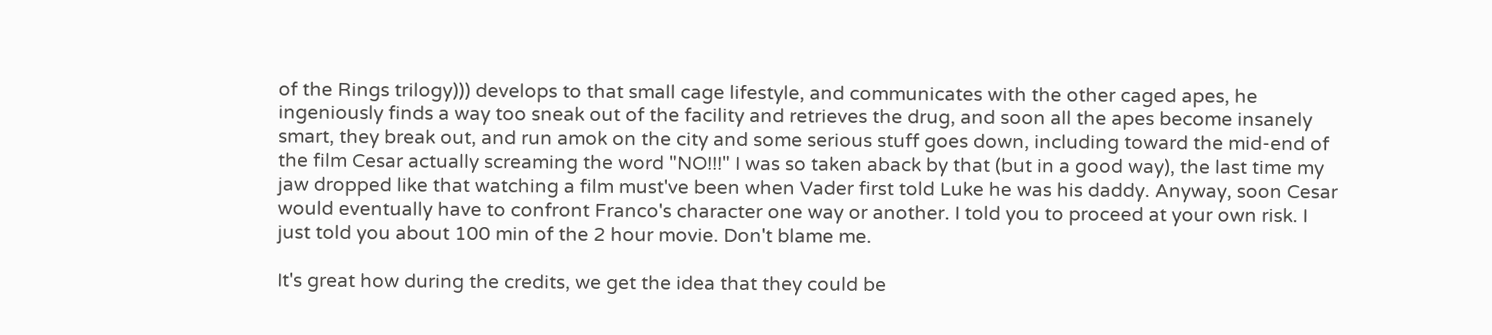of the Rings trilogy))) develops to that small cage lifestyle, and communicates with the other caged apes, he ingeniously finds a way too sneak out of the facility and retrieves the drug, and soon all the apes become insanely smart, they break out, and run amok on the city and some serious stuff goes down, including toward the mid-end of the film Cesar actually screaming the word "NO!!!" I was so taken aback by that (but in a good way), the last time my jaw dropped like that watching a film must've been when Vader first told Luke he was his daddy. Anyway, soon Cesar would eventually have to confront Franco's character one way or another. I told you to proceed at your own risk. I just told you about 100 min of the 2 hour movie. Don't blame me.

It's great how during the credits, we get the idea that they could be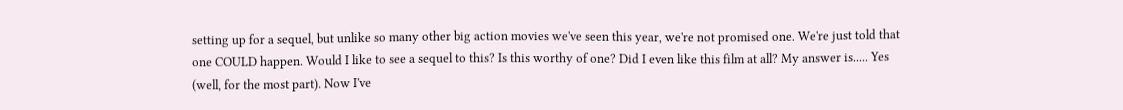setting up for a sequel, but unlike so many other big action movies we've seen this year, we're not promised one. We're just told that one COULD happen. Would I like to see a sequel to this? Is this worthy of one? Did I even like this film at all? My answer is..... Yes (well, for the most part). Now I've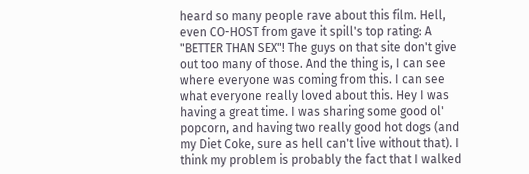heard so many people rave about this film. Hell, even CO-HOST from gave it spill's top rating: A "BETTER THAN SEX"! The guys on that site don't give out too many of those. And the thing is, I can see where everyone was coming from this. I can see what everyone really loved about this. Hey I was having a great time. I was sharing some good ol' popcorn, and having two really good hot dogs (and my Diet Coke, sure as hell can't live without that). I think my problem is probably the fact that I walked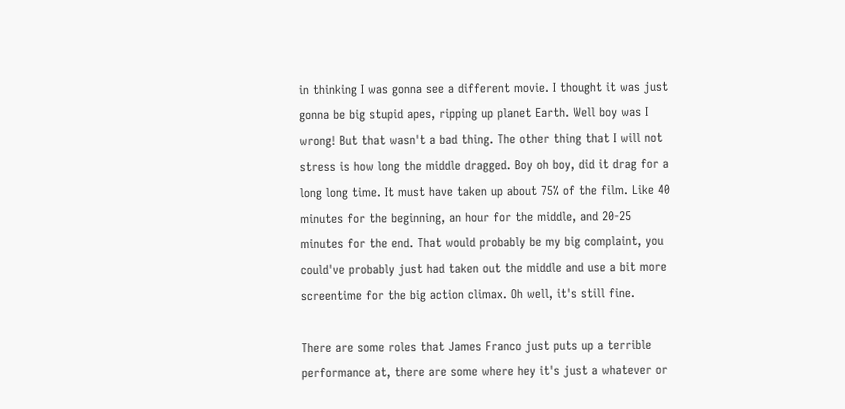in thinking I was gonna see a different movie. I thought it was just gonna be big stupid apes, ripping up planet Earth. Well boy was I wrong! But that wasn't a bad thing. The other thing that I will not stress is how long the middle dragged. Boy oh boy, did it drag for a long long time. It must have taken up about 75% of the film. Like 40 minutes for the beginning, an hour for the middle, and 20-25 minutes for the end. That would probably be my big complaint, you could've probably just had taken out the middle and use a bit more screentime for the big action climax. Oh well, it's still fine.

There are some roles that James Franco just puts up a terrible performance at, there are some where hey it's just a whatever or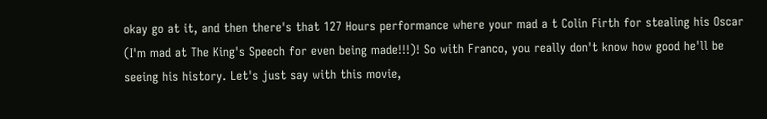okay go at it, and then there's that 127 Hours performance where your mad a t Colin Firth for stealing his Oscar (I'm mad at The King's Speech for even being made!!!)! So with Franco, you really don't know how good he'll be seeing his history. Let's just say with this movie,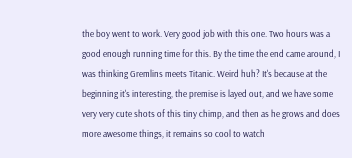the boy went to work. Very good job with this one. Two hours was a good enough running time for this. By the time the end came around, I was thinking Gremlins meets Titanic. Weird huh? It's because at the beginning it's interesting, the premise is layed out, and we have some very very cute shots of this tiny chimp, and then as he grows and does more awesome things, it remains so cool to watch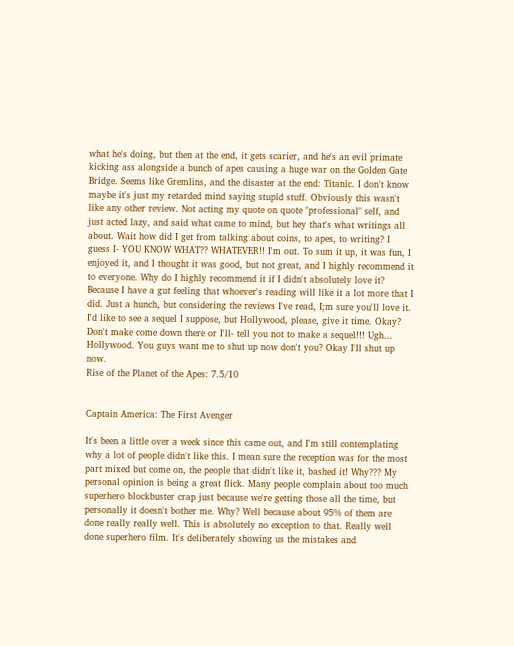what he's doing, but then at the end, it gets scarier, and he's an evil primate kicking ass alongside a bunch of apes causing a huge war on the Golden Gate Bridge. Seems like Gremlins, and the disaster at the end: Titanic. I don't know maybe it's just my retarded mind saying stupid stuff. Obviously this wasn't like any other review. Not acting my quote on quote "professional" self, and just acted lazy, and said what came to mind, but hey that's what writings all about. Wait how did I get from talking about coins, to apes, to writing? I guess I- YOU KNOW WHAT?? WHATEVER!! I'm out. To sum it up, it was fun, I enjoyed it, and I thought it was good, but not great, and I highly recommend it to everyone. Why do I highly recommend it if I didn't absolutely love it? Because I have a gut feeling that whoever's reading will like it a lot more that I did. Just a hunch, but considering the reviews I've read, I;m sure you'll love it. I'd like to see a sequel I suppose, but Hollywood, please, give it time. Okay? Don't make come down there or I'll- tell you not to make a sequel!!! Ugh... Hollywood. You guys want me to shut up now don't you? Okay I'll shut up now.
Rise of the Planet of the Apes: 7.5/10


Captain America: The First Avenger

It's been a little over a week since this came out, and I'm still contemplating why a lot of people didn't like this. I mean sure the reception was for the most part mixed but come on, the people that didn't like it, bashed it! Why??? My personal opinion is being a great flick. Many people complain about too much superhero blockbuster crap just because we're getting those all the time, but personally it doesn't bother me. Why? Well because about 95% of them are done really really well. This is absolutely no exception to that. Really well done superhero film. It's deliberately showing us the mistakes and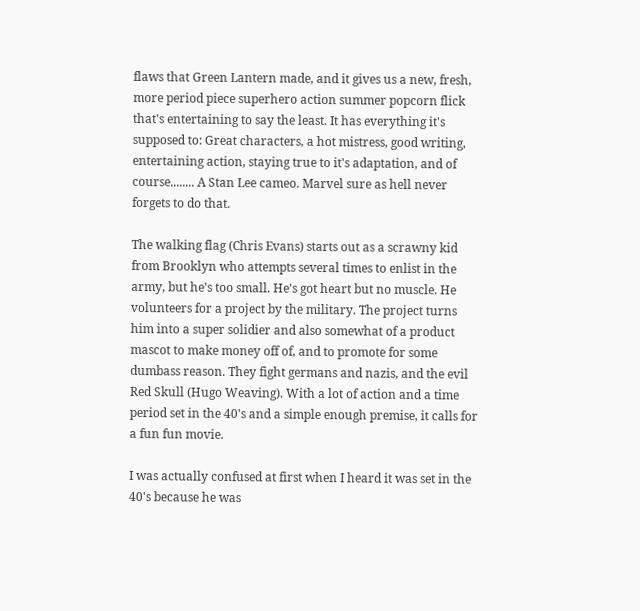flaws that Green Lantern made, and it gives us a new, fresh, more period piece superhero action summer popcorn flick that's entertaining to say the least. It has everything it's supposed to: Great characters, a hot mistress, good writing, entertaining action, staying true to it's adaptation, and of course........ A Stan Lee cameo. Marvel sure as hell never forgets to do that.

The walking flag (Chris Evans) starts out as a scrawny kid from Brooklyn who attempts several times to enlist in the army, but he's too small. He's got heart but no muscle. He volunteers for a project by the military. The project turns him into a super solidier and also somewhat of a product mascot to make money off of, and to promote for some dumbass reason. They fight germans and nazis, and the evil Red Skull (Hugo Weaving). With a lot of action and a time period set in the 40's and a simple enough premise, it calls for a fun fun movie.

I was actually confused at first when I heard it was set in the 40's because he was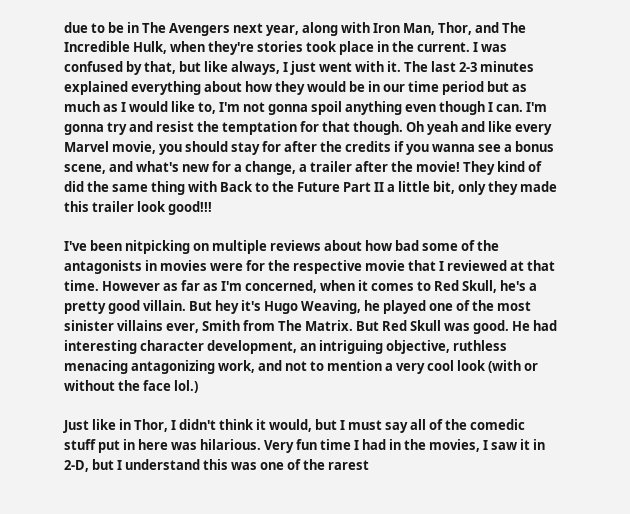due to be in The Avengers next year, along with Iron Man, Thor, and The Incredible Hulk, when they're stories took place in the current. I was confused by that, but like always, I just went with it. The last 2-3 minutes explained everything about how they would be in our time period but as much as I would like to, I'm not gonna spoil anything even though I can. I'm gonna try and resist the temptation for that though. Oh yeah and like every Marvel movie, you should stay for after the credits if you wanna see a bonus scene, and what's new for a change, a trailer after the movie! They kind of did the same thing with Back to the Future Part II a little bit, only they made this trailer look good!!!

I've been nitpicking on multiple reviews about how bad some of the antagonists in movies were for the respective movie that I reviewed at that time. However as far as I'm concerned, when it comes to Red Skull, he's a pretty good villain. But hey it's Hugo Weaving, he played one of the most sinister villains ever, Smith from The Matrix. But Red Skull was good. He had interesting character development, an intriguing objective, ruthless menacing antagonizing work, and not to mention a very cool look (with or without the face lol.)

Just like in Thor, I didn't think it would, but I must say all of the comedic stuff put in here was hilarious. Very fun time I had in the movies, I saw it in 2-D, but I understand this was one of the rarest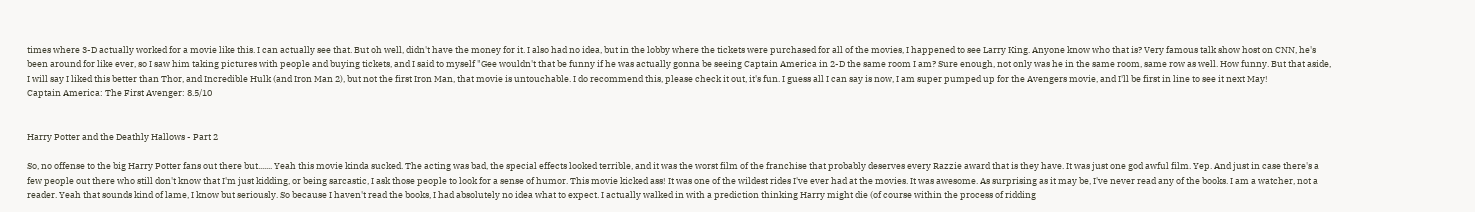times where 3-D actually worked for a movie like this. I can actually see that. But oh well, didn't have the money for it. I also had no idea, but in the lobby where the tickets were purchased for all of the movies, I happened to see Larry King. Anyone know who that is? Very famous talk show host on CNN, he's been around for like ever, so I saw him taking pictures with people and buying tickets, and I said to myself "Gee wouldn't that be funny if he was actually gonna be seeing Captain America in 2-D the same room I am? Sure enough, not only was he in the same room, same row as well. How funny. But that aside, I will say I liked this better than Thor, and Incredible Hulk (and Iron Man 2), but not the first Iron Man, that movie is untouchable. I do recommend this, please check it out, it's fun. I guess all I can say is now, I am super pumped up for the Avengers movie, and I'll be first in line to see it next May!
Captain America: The First Avenger: 8.5/10


Harry Potter and the Deathly Hallows - Part 2

So, no offense to the big Harry Potter fans out there but....... Yeah this movie kinda sucked. The acting was bad, the special effects looked terrible, and it was the worst film of the franchise that probably deserves every Razzie award that is they have. It was just one god awful film. Yep. And just in case there's a few people out there who still don't know that I'm just kidding, or being sarcastic, I ask those people to look for a sense of humor. This movie kicked ass! It was one of the wildest rides I've ever had at the movies. It was awesome. As surprising as it may be, I've never read any of the books. I am a watcher, not a reader. Yeah that sounds kind of lame, I know but seriously. So because I haven't read the books, I had absolutely no idea what to expect. I actually walked in with a prediction thinking Harry might die (of course within the process of ridding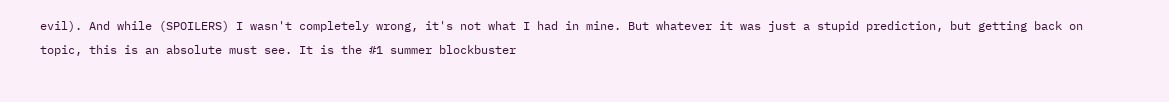evil). And while (SPOILERS) I wasn't completely wrong, it's not what I had in mine. But whatever it was just a stupid prediction, but getting back on topic, this is an absolute must see. It is the #1 summer blockbuster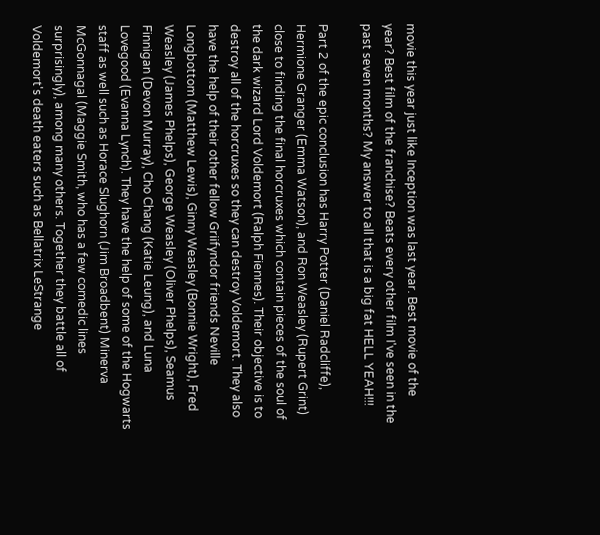movie this year just like Inception was last year. Best movie of the year? Best film of the franchise? Beats every other film I've seen in the past seven months? My answer to all that is a big fat HELL YEAH!!!

Part 2 of the epic conclusion has Harry Potter (Daniel Radcliffe), Hermione Granger (Emma Watson), and Ron Weasley (Rupert Grint) close to finding the final horcruxes which contain pieces of the soul of the dark wizard Lord Voldemort (Ralph Fiennes). Their objective is to destroy all of the horcruxes so they can destroy Voldemort. They also have the help of their other fellow Griifyndor friends Neville Longbottom (Matthew Lewis), Ginny Weasley (Bonnie Wright), Fred Weasley (James Phelps), George Weasley (Oliver Phelps), Seamus Finnigan (Devon Murray), Cho Chang (Katie Leung), and Luna Lovegood (Evanna Lynch). They have the help of some of the Hogwarts staff as well such as Horace Slughorn (Jim Broadbent) Minerva McGonnagal (Maggie Smith, who has a few comedic lines surprisingly), among many others. Together they battle all of Voldemort's death eaters such as Bellatrix LeStrange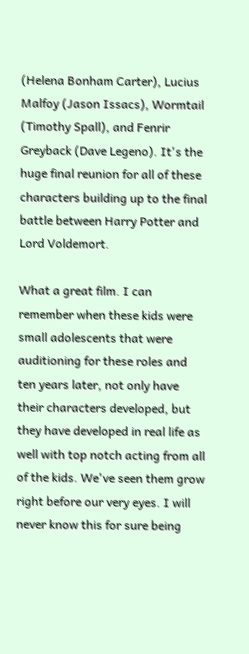(Helena Bonham Carter), Lucius Malfoy (Jason Issacs), Wormtail (Timothy Spall), and Fenrir Greyback (Dave Legeno). It's the huge final reunion for all of these characters building up to the final battle between Harry Potter and Lord Voldemort.

What a great film. I can remember when these kids were small adolescents that were auditioning for these roles and ten years later, not only have their characters developed, but they have developed in real life as well with top notch acting from all of the kids. We've seen them grow right before our very eyes. I will never know this for sure being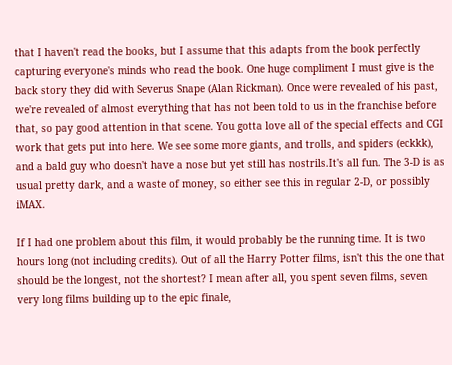that I haven't read the books, but I assume that this adapts from the book perfectly capturing everyone's minds who read the book. One huge compliment I must give is the back story they did with Severus Snape (Alan Rickman). Once were revealed of his past, we're revealed of almost everything that has not been told to us in the franchise before that, so pay good attention in that scene. You gotta love all of the special effects and CGI work that gets put into here. We see some more giants, and trolls, and spiders (eckkk), and a bald guy who doesn't have a nose but yet still has nostrils.It's all fun. The 3-D is as usual pretty dark, and a waste of money, so either see this in regular 2-D, or possibly iMAX.

If I had one problem about this film, it would probably be the running time. It is two hours long (not including credits). Out of all the Harry Potter films, isn't this the one that should be the longest, not the shortest? I mean after all, you spent seven films, seven very long films building up to the epic finale,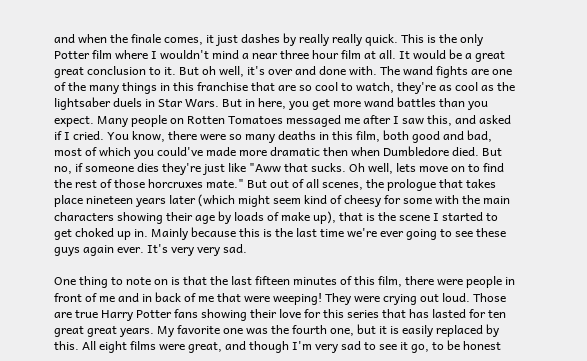and when the finale comes, it just dashes by really really quick. This is the only Potter film where I wouldn't mind a near three hour film at all. It would be a great great conclusion to it. But oh well, it's over and done with. The wand fights are one of the many things in this franchise that are so cool to watch, they're as cool as the lightsaber duels in Star Wars. But in here, you get more wand battles than you expect. Many people on Rotten Tomatoes messaged me after I saw this, and asked if I cried. You know, there were so many deaths in this film, both good and bad, most of which you could've made more dramatic then when Dumbledore died. But no, if someone dies they're just like "Aww that sucks. Oh well, lets move on to find the rest of those horcruxes mate." But out of all scenes, the prologue that takes place nineteen years later (which might seem kind of cheesy for some with the main characters showing their age by loads of make up), that is the scene I started to get choked up in. Mainly because this is the last time we're ever going to see these guys again ever. It's very very sad.

One thing to note on is that the last fifteen minutes of this film, there were people in front of me and in back of me that were weeping! They were crying out loud. Those are true Harry Potter fans showing their love for this series that has lasted for ten great great years. My favorite one was the fourth one, but it is easily replaced by this. All eight films were great, and though I'm very sad to see it go, to be honest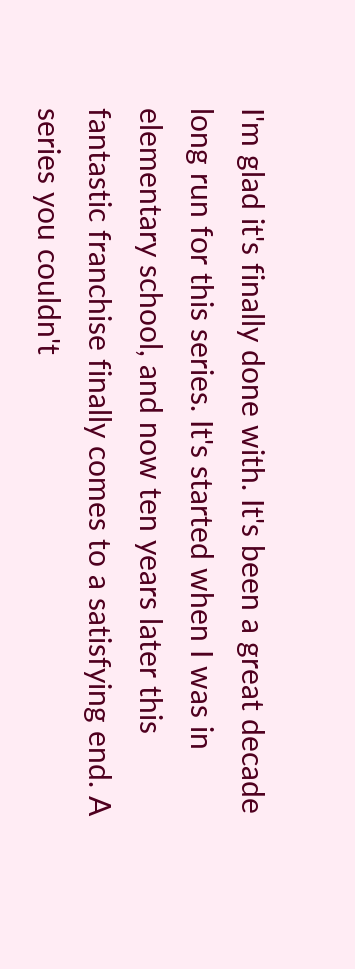I'm glad it's finally done with. It's been a great decade long run for this series. It's started when I was in elementary school, and now ten years later this fantastic franchise finally comes to a satisfying end. A series you couldn't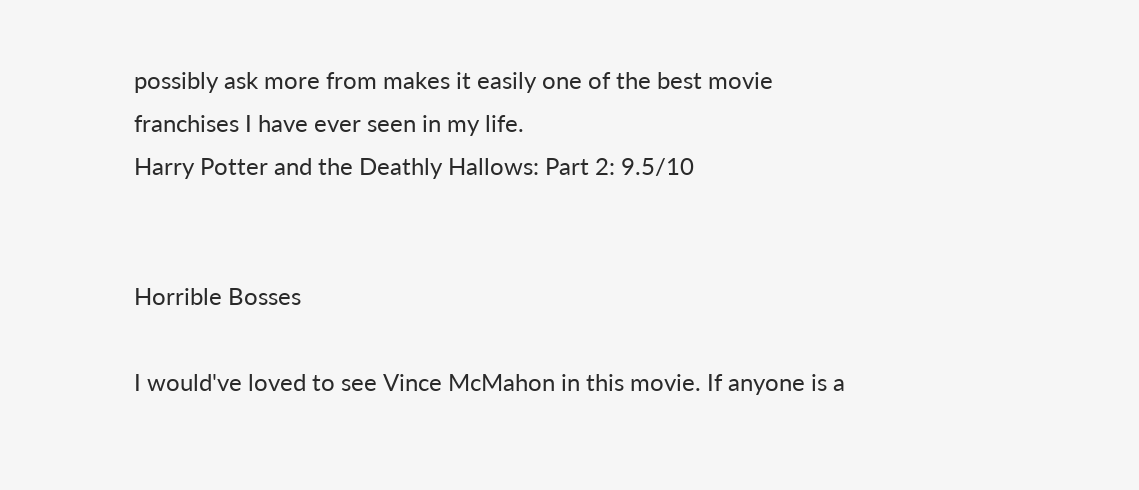possibly ask more from makes it easily one of the best movie franchises I have ever seen in my life.
Harry Potter and the Deathly Hallows: Part 2: 9.5/10


Horrible Bosses

I would've loved to see Vince McMahon in this movie. If anyone is a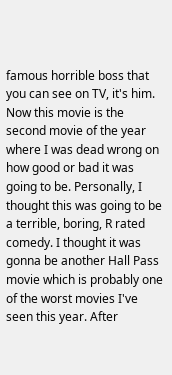famous horrible boss that you can see on TV, it's him. Now this movie is the second movie of the year where I was dead wrong on how good or bad it was going to be. Personally, I thought this was going to be a terrible, boring, R rated comedy. I thought it was gonna be another Hall Pass movie which is probably one of the worst movies I've seen this year. After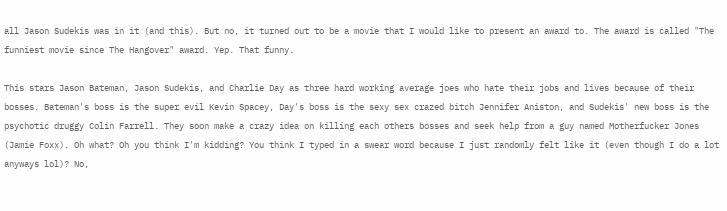all Jason Sudekis was in it (and this). But no, it turned out to be a movie that I would like to present an award to. The award is called "The funniest movie since The Hangover" award. Yep. That funny.

This stars Jason Bateman, Jason Sudekis, and Charlie Day as three hard working average joes who hate their jobs and lives because of their bosses. Bateman's boss is the super evil Kevin Spacey, Day's boss is the sexy sex crazed bitch Jennifer Aniston, and Sudekis' new boss is the psychotic druggy Colin Farrell. They soon make a crazy idea on killing each others bosses and seek help from a guy named Motherfucker Jones (Jamie Foxx). Oh what? Oh you think I'm kidding? You think I typed in a swear word because I just randomly felt like it (even though I do a lot anyways lol)? No,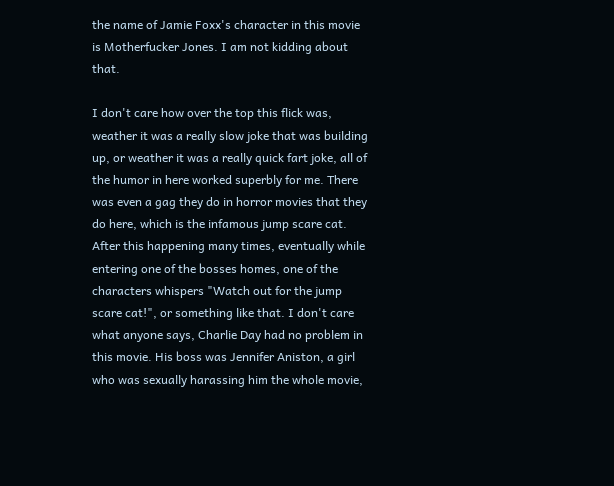the name of Jamie Foxx's character in this movie is Motherfucker Jones. I am not kidding about that.

I don't care how over the top this flick was, weather it was a really slow joke that was building up, or weather it was a really quick fart joke, all of the humor in here worked superbly for me. There was even a gag they do in horror movies that they do here, which is the infamous jump scare cat. After this happening many times, eventually while entering one of the bosses homes, one of the characters whispers "Watch out for the jump scare cat!", or something like that. I don't care what anyone says, Charlie Day had no problem in this movie. His boss was Jennifer Aniston, a girl who was sexually harassing him the whole movie,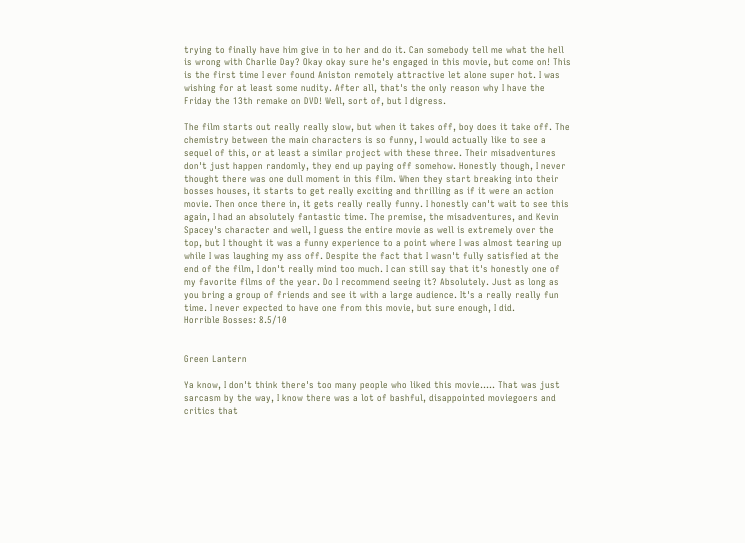trying to finally have him give in to her and do it. Can somebody tell me what the hell is wrong with Charlie Day? Okay okay sure he's engaged in this movie, but come on! This is the first time I ever found Aniston remotely attractive let alone super hot. I was wishing for at least some nudity. After all, that's the only reason why I have the Friday the 13th remake on DVD! Well, sort of, but I digress.

The film starts out really really slow, but when it takes off, boy does it take off. The chemistry between the main characters is so funny, I would actually like to see a sequel of this, or at least a similar project with these three. Their misadventures don't just happen randomly, they end up paying off somehow. Honestly though, I never thought there was one dull moment in this film. When they start breaking into their bosses houses, it starts to get really exciting and thrilling as if it were an action movie. Then once there in, it gets really really funny. I honestly can't wait to see this again, I had an absolutely fantastic time. The premise, the misadventures, and Kevin Spacey's character and well, I guess the entire movie as well is extremely over the top, but I thought it was a funny experience to a point where I was almost tearing up while I was laughing my ass off. Despite the fact that I wasn't fully satisfied at the end of the film, I don't really mind too much. I can still say that it's honestly one of my favorite films of the year. Do I recommend seeing it? Absolutely. Just as long as you bring a group of friends and see it with a large audience. It's a really really fun time. I never expected to have one from this movie, but sure enough, I did.
Horrible Bosses: 8.5/10


Green Lantern

Ya know, I don't think there's too many people who liked this movie..... That was just sarcasm by the way, I know there was a lot of bashful, disappointed moviegoers and critics that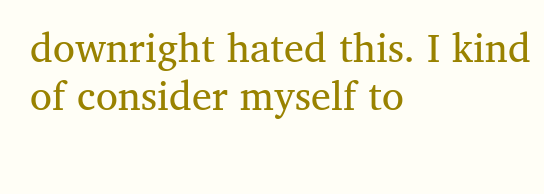downright hated this. I kind of consider myself to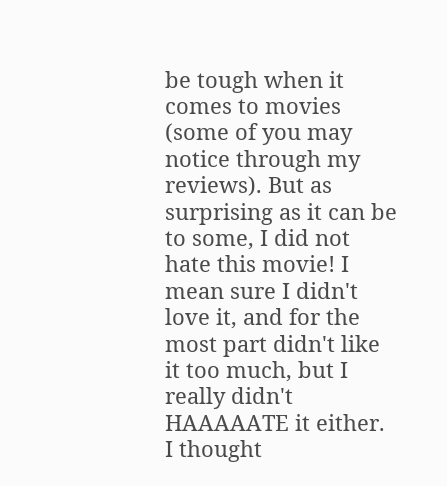be tough when it comes to movies (some of you may notice through my reviews). But as surprising as it can be to some, I did not hate this movie! I mean sure I didn't love it, and for the most part didn't like it too much, but I really didn't HAAAAATE it either. I thought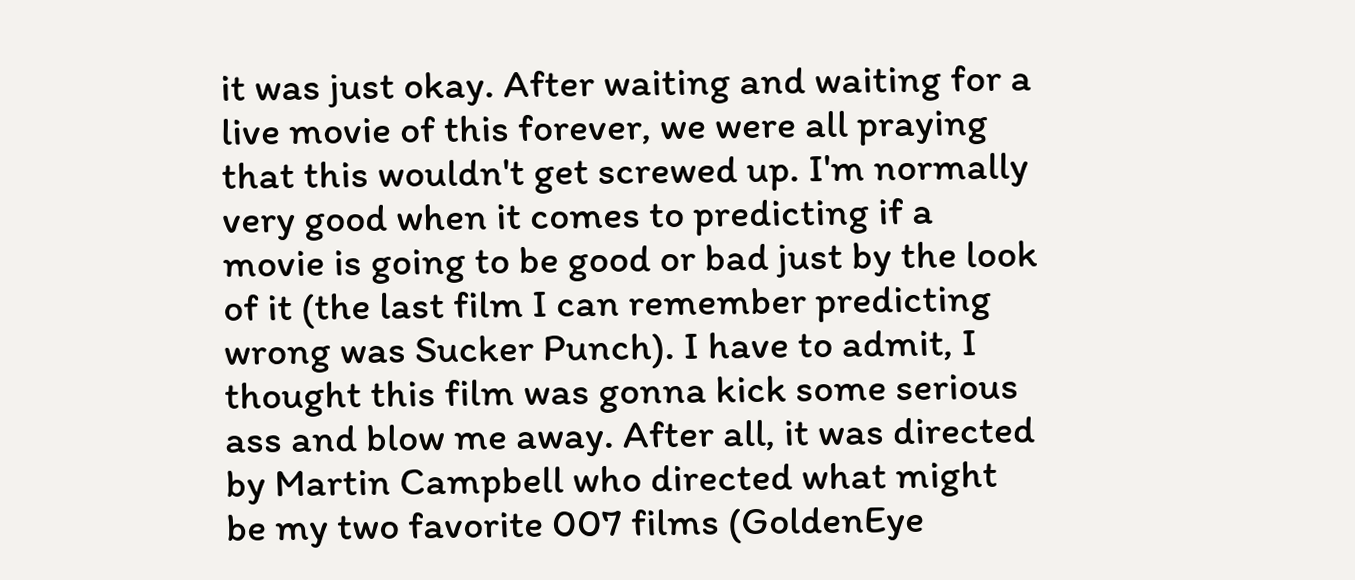it was just okay. After waiting and waiting for a live movie of this forever, we were all praying that this wouldn't get screwed up. I'm normally very good when it comes to predicting if a movie is going to be good or bad just by the look of it (the last film I can remember predicting wrong was Sucker Punch). I have to admit, I thought this film was gonna kick some serious ass and blow me away. After all, it was directed by Martin Campbell who directed what might be my two favorite 007 films (GoldenEye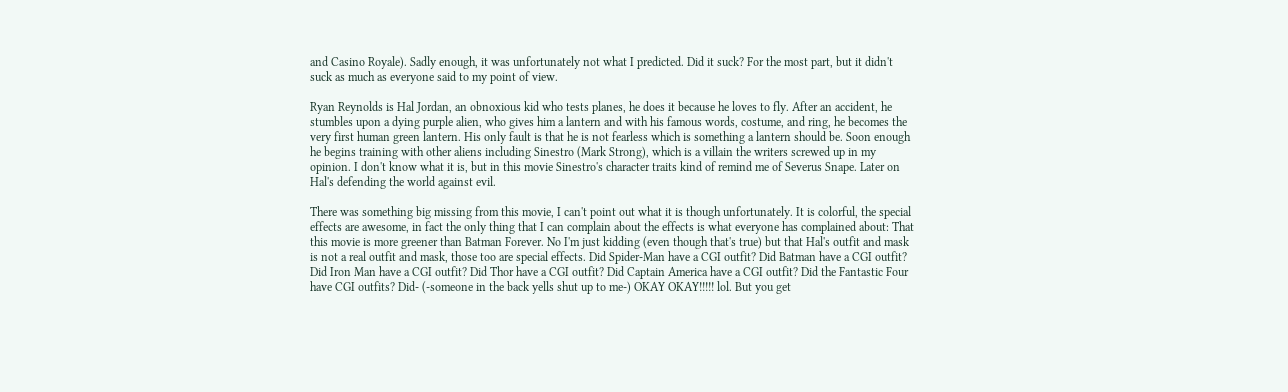and Casino Royale). Sadly enough, it was unfortunately not what I predicted. Did it suck? For the most part, but it didn't suck as much as everyone said to my point of view.

Ryan Reynolds is Hal Jordan, an obnoxious kid who tests planes, he does it because he loves to fly. After an accident, he stumbles upon a dying purple alien, who gives him a lantern and with his famous words, costume, and ring, he becomes the very first human green lantern. His only fault is that he is not fearless which is something a lantern should be. Soon enough he begins training with other aliens including Sinestro (Mark Strong), which is a villain the writers screwed up in my opinion. I don't know what it is, but in this movie Sinestro's character traits kind of remind me of Severus Snape. Later on Hal's defending the world against evil.

There was something big missing from this movie, I can't point out what it is though unfortunately. It is colorful, the special effects are awesome, in fact the only thing that I can complain about the effects is what everyone has complained about: That this movie is more greener than Batman Forever. No I'm just kidding (even though that's true) but that Hal's outfit and mask is not a real outfit and mask, those too are special effects. Did Spider-Man have a CGI outfit? Did Batman have a CGI outfit? Did Iron Man have a CGI outfit? Did Thor have a CGI outfit? Did Captain America have a CGI outfit? Did the Fantastic Four have CGI outfits? Did- (-someone in the back yells shut up to me-) OKAY OKAY!!!!! lol. But you get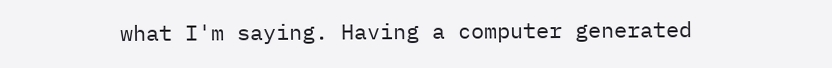what I'm saying. Having a computer generated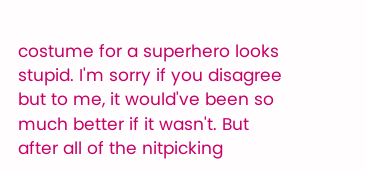costume for a superhero looks stupid. I'm sorry if you disagree but to me, it would've been so much better if it wasn't. But after all of the nitpicking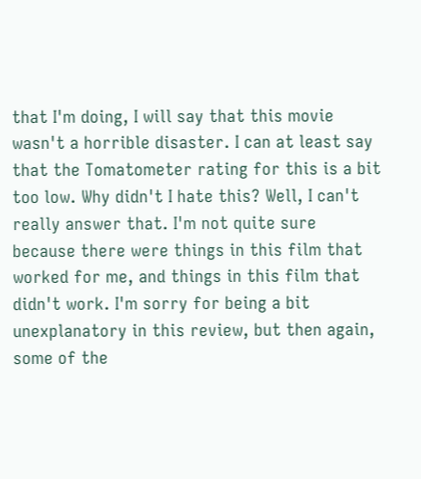that I'm doing, I will say that this movie wasn't a horrible disaster. I can at least say that the Tomatometer rating for this is a bit too low. Why didn't I hate this? Well, I can't really answer that. I'm not quite sure because there were things in this film that worked for me, and things in this film that didn't work. I'm sorry for being a bit unexplanatory in this review, but then again, some of the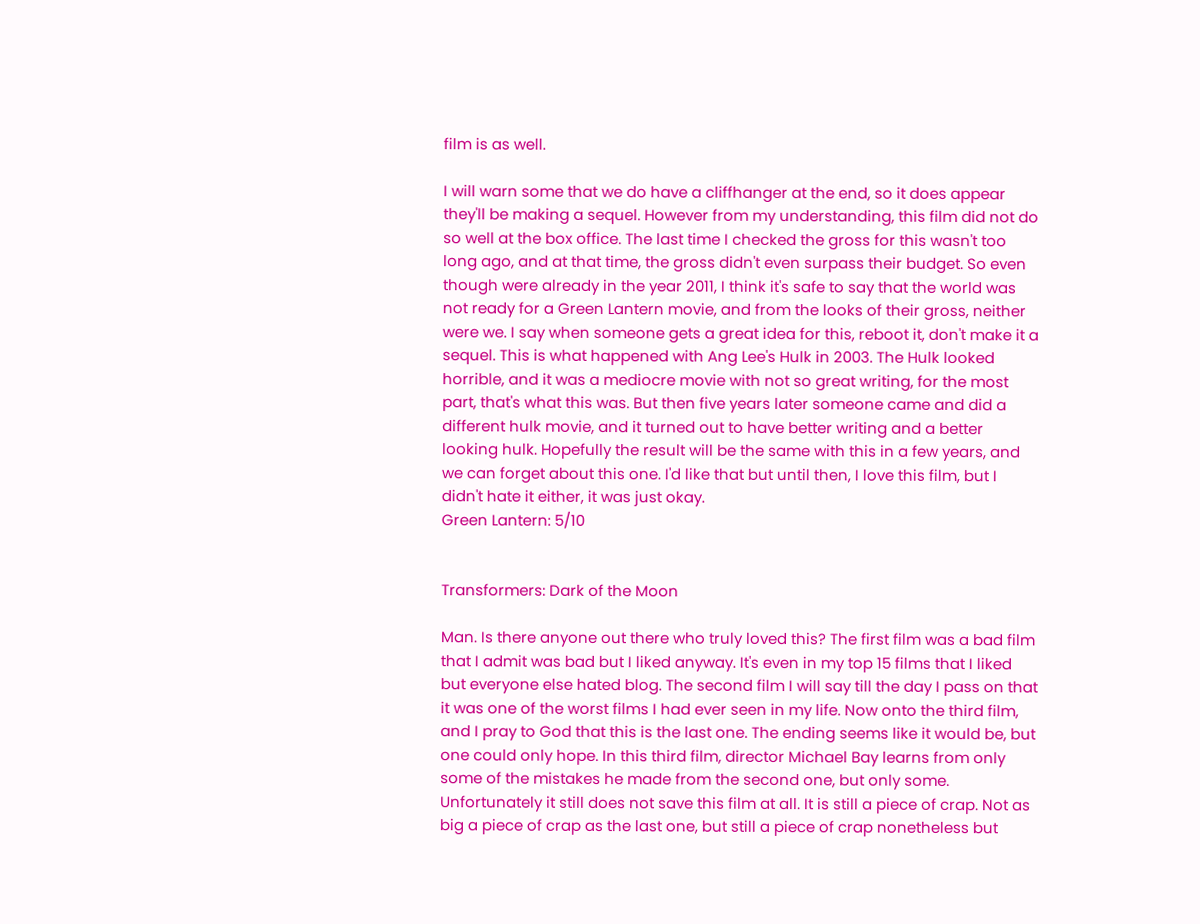film is as well.

I will warn some that we do have a cliffhanger at the end, so it does appear they'll be making a sequel. However from my understanding, this film did not do so well at the box office. The last time I checked the gross for this wasn't too long ago, and at that time, the gross didn't even surpass their budget. So even though were already in the year 2011, I think it's safe to say that the world was not ready for a Green Lantern movie, and from the looks of their gross, neither were we. I say when someone gets a great idea for this, reboot it, don't make it a sequel. This is what happened with Ang Lee's Hulk in 2003. The Hulk looked horrible, and it was a mediocre movie with not so great writing, for the most part, that's what this was. But then five years later someone came and did a different hulk movie, and it turned out to have better writing and a better looking hulk. Hopefully the result will be the same with this in a few years, and we can forget about this one. I'd like that but until then, I love this film, but I didn't hate it either, it was just okay.
Green Lantern: 5/10


Transformers: Dark of the Moon

Man. Is there anyone out there who truly loved this? The first film was a bad film that I admit was bad but I liked anyway. It's even in my top 15 films that I liked but everyone else hated blog. The second film I will say till the day I pass on that it was one of the worst films I had ever seen in my life. Now onto the third film, and I pray to God that this is the last one. The ending seems like it would be, but one could only hope. In this third film, director Michael Bay learns from only some of the mistakes he made from the second one, but only some. Unfortunately it still does not save this film at all. It is still a piece of crap. Not as big a piece of crap as the last one, but still a piece of crap nonetheless but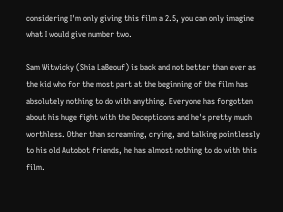considering I'm only giving this film a 2.5, you can only imagine what I would give number two.

Sam Witwicky (Shia LaBeouf) is back and not better than ever as the kid who for the most part at the beginning of the film has absolutely nothing to do with anything. Everyone has forgotten about his huge fight with the Decepticons and he's pretty much worthless. Other than screaming, crying, and talking pointlessly to his old Autobot friends, he has almost nothing to do with this film.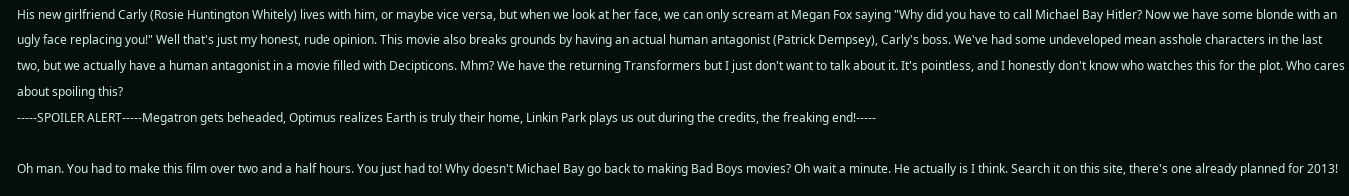His new girlfriend Carly (Rosie Huntington Whitely) lives with him, or maybe vice versa, but when we look at her face, we can only scream at Megan Fox saying "Why did you have to call Michael Bay Hitler? Now we have some blonde with an ugly face replacing you!" Well that's just my honest, rude opinion. This movie also breaks grounds by having an actual human antagonist (Patrick Dempsey), Carly's boss. We've had some undeveloped mean asshole characters in the last two, but we actually have a human antagonist in a movie filled with Decipticons. Mhm? We have the returning Transformers but I just don't want to talk about it. It's pointless, and I honestly don't know who watches this for the plot. Who cares about spoiling this?
-----SPOILER ALERT-----Megatron gets beheaded, Optimus realizes Earth is truly their home, Linkin Park plays us out during the credits, the freaking end!-----

Oh man. You had to make this film over two and a half hours. You just had to! Why doesn't Michael Bay go back to making Bad Boys movies? Oh wait a minute. He actually is I think. Search it on this site, there's one already planned for 2013!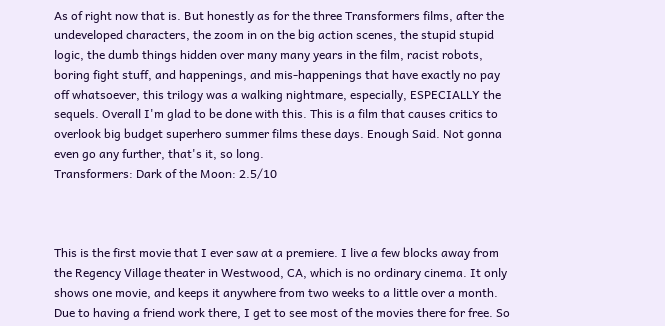As of right now that is. But honestly as for the three Transformers films, after the undeveloped characters, the zoom in on the big action scenes, the stupid stupid logic, the dumb things hidden over many many years in the film, racist robots, boring fight stuff, and happenings, and mis-happenings that have exactly no pay off whatsoever, this trilogy was a walking nightmare, especially, ESPECIALLY the sequels. Overall I'm glad to be done with this. This is a film that causes critics to overlook big budget superhero summer films these days. Enough Said. Not gonna even go any further, that's it, so long.
Transformers: Dark of the Moon: 2.5/10



This is the first movie that I ever saw at a premiere. I live a few blocks away from the Regency Village theater in Westwood, CA, which is no ordinary cinema. It only shows one movie, and keeps it anywhere from two weeks to a little over a month. Due to having a friend work there, I get to see most of the movies there for free. So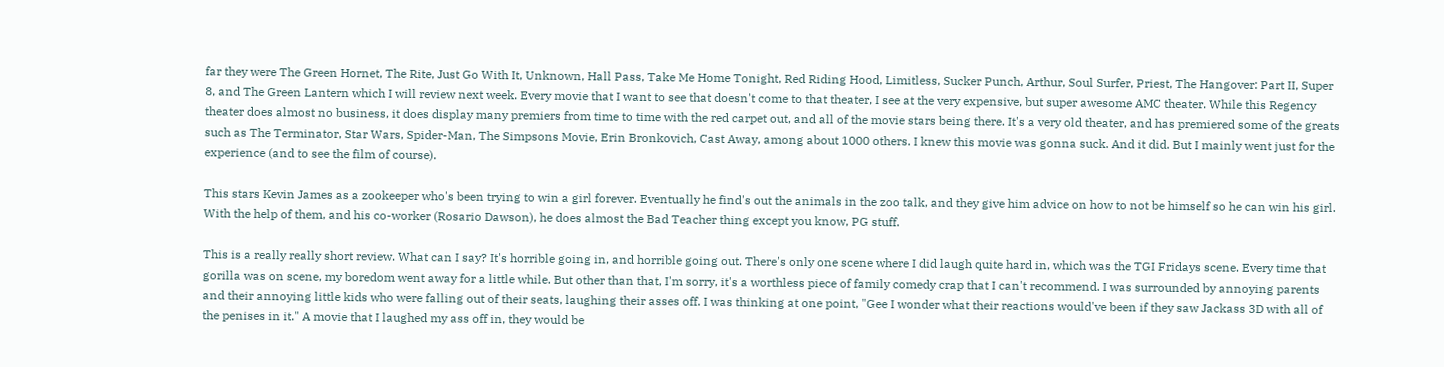far they were The Green Hornet, The Rite, Just Go With It, Unknown, Hall Pass, Take Me Home Tonight, Red Riding Hood, Limitless, Sucker Punch, Arthur, Soul Surfer, Priest, The Hangover: Part II, Super 8, and The Green Lantern which I will review next week. Every movie that I want to see that doesn't come to that theater, I see at the very expensive, but super awesome AMC theater. While this Regency theater does almost no business, it does display many premiers from time to time with the red carpet out, and all of the movie stars being there. It's a very old theater, and has premiered some of the greats such as The Terminator, Star Wars, Spider-Man, The Simpsons Movie, Erin Bronkovich, Cast Away, among about 1000 others. I knew this movie was gonna suck. And it did. But I mainly went just for the experience (and to see the film of course).

This stars Kevin James as a zookeeper who's been trying to win a girl forever. Eventually he find's out the animals in the zoo talk, and they give him advice on how to not be himself so he can win his girl. With the help of them, and his co-worker (Rosario Dawson), he does almost the Bad Teacher thing except you know, PG stuff.

This is a really really short review. What can I say? It's horrible going in, and horrible going out. There's only one scene where I did laugh quite hard in, which was the TGI Fridays scene. Every time that gorilla was on scene, my boredom went away for a little while. But other than that, I'm sorry, it's a worthless piece of family comedy crap that I can't recommend. I was surrounded by annoying parents and their annoying little kids who were falling out of their seats, laughing their asses off. I was thinking at one point, "Gee I wonder what their reactions would've been if they saw Jackass 3D with all of the penises in it." A movie that I laughed my ass off in, they would be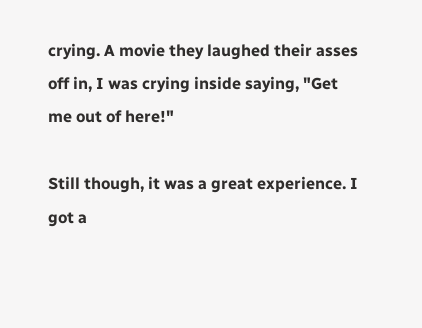crying. A movie they laughed their asses off in, I was crying inside saying, "Get me out of here!"

Still though, it was a great experience. I got a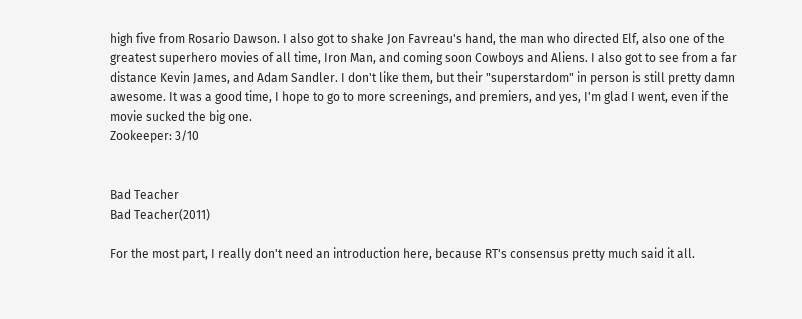high five from Rosario Dawson. I also got to shake Jon Favreau's hand, the man who directed Elf, also one of the greatest superhero movies of all time, Iron Man, and coming soon Cowboys and Aliens. I also got to see from a far distance Kevin James, and Adam Sandler. I don't like them, but their "superstardom" in person is still pretty damn awesome. It was a good time, I hope to go to more screenings, and premiers, and yes, I'm glad I went, even if the movie sucked the big one.
Zookeeper: 3/10


Bad Teacher
Bad Teacher(2011)

For the most part, I really don't need an introduction here, because RT's consensus pretty much said it all.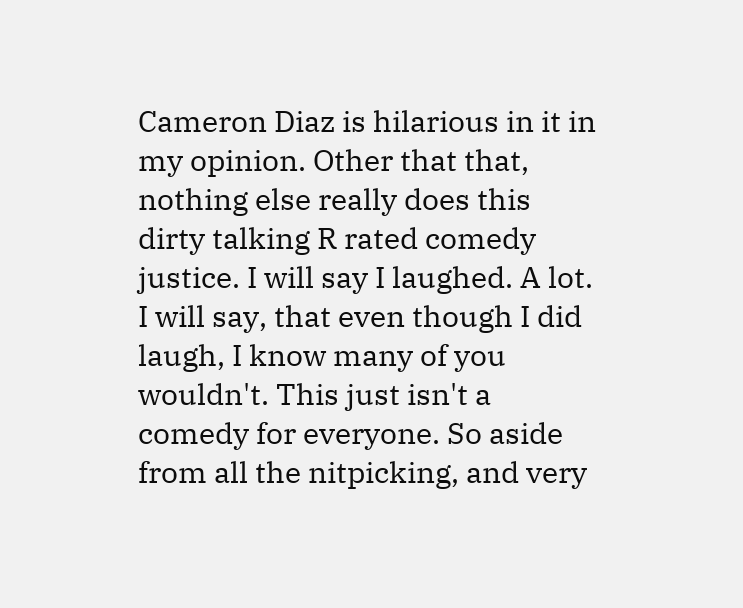Cameron Diaz is hilarious in it in my opinion. Other that that, nothing else really does this dirty talking R rated comedy justice. I will say I laughed. A lot. I will say, that even though I did laugh, I know many of you wouldn't. This just isn't a comedy for everyone. So aside from all the nitpicking, and very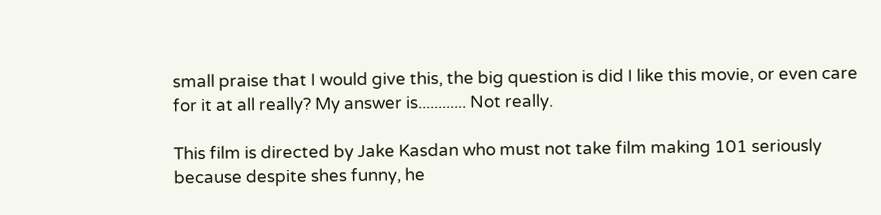small praise that I would give this, the big question is did I like this movie, or even care for it at all really? My answer is............ Not really.

This film is directed by Jake Kasdan who must not take film making 101 seriously because despite shes funny, he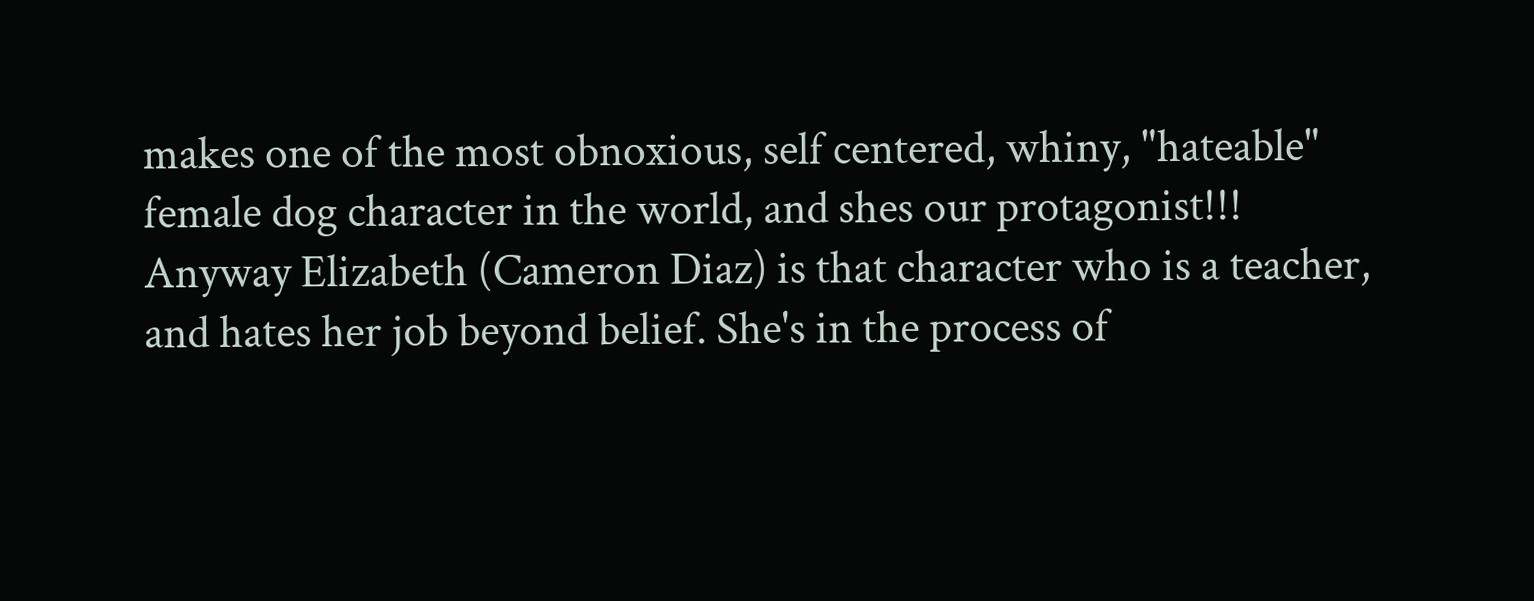makes one of the most obnoxious, self centered, whiny, "hateable" female dog character in the world, and shes our protagonist!!! Anyway Elizabeth (Cameron Diaz) is that character who is a teacher, and hates her job beyond belief. She's in the process of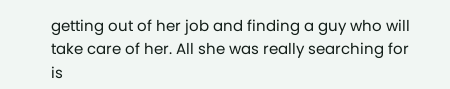getting out of her job and finding a guy who will take care of her. All she was really searching for is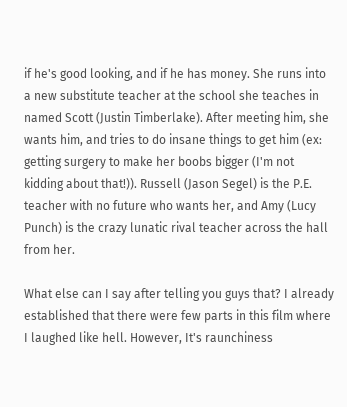if he's good looking, and if he has money. She runs into a new substitute teacher at the school she teaches in named Scott (Justin Timberlake). After meeting him, she wants him, and tries to do insane things to get him (ex: getting surgery to make her boobs bigger (I'm not kidding about that!)). Russell (Jason Segel) is the P.E. teacher with no future who wants her, and Amy (Lucy Punch) is the crazy lunatic rival teacher across the hall from her.

What else can I say after telling you guys that? I already established that there were few parts in this film where I laughed like hell. However, It's raunchiness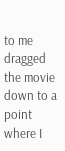to me dragged the movie down to a point where I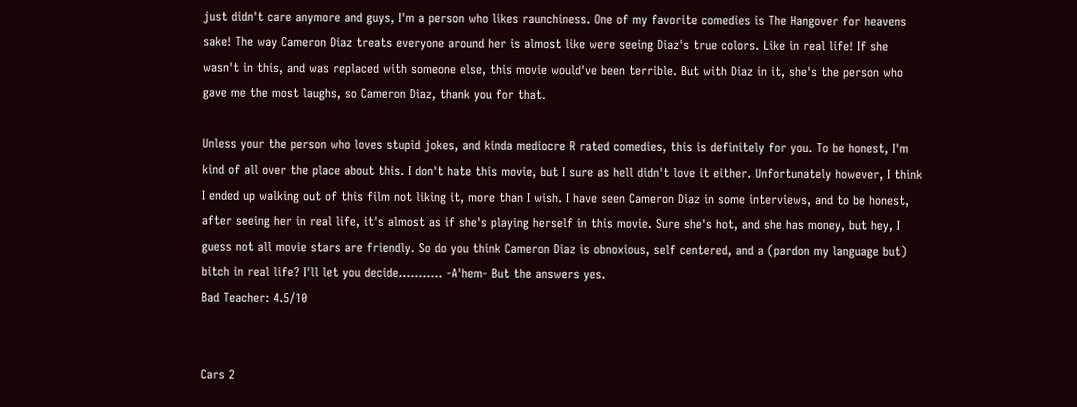just didn't care anymore and guys, I'm a person who likes raunchiness. One of my favorite comedies is The Hangover for heavens sake! The way Cameron Diaz treats everyone around her is almost like were seeing Diaz's true colors. Like in real life! If she wasn't in this, and was replaced with someone else, this movie would've been terrible. But with Diaz in it, she's the person who gave me the most laughs, so Cameron Diaz, thank you for that.

Unless your the person who loves stupid jokes, and kinda mediocre R rated comedies, this is definitely for you. To be honest, I'm kind of all over the place about this. I don't hate this movie, but I sure as hell didn't love it either. Unfortunately however, I think I ended up walking out of this film not liking it, more than I wish. I have seen Cameron Diaz in some interviews, and to be honest, after seeing her in real life, it's almost as if she's playing herself in this movie. Sure she's hot, and she has money, but hey, I guess not all movie stars are friendly. So do you think Cameron Diaz is obnoxious, self centered, and a (pardon my language but) bitch in real life? I'll let you decide........... -A'hem- But the answers yes.
Bad Teacher: 4.5/10


Cars 2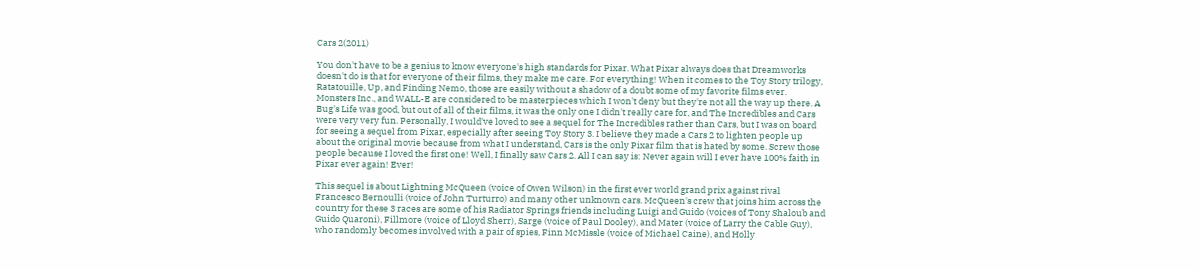Cars 2(2011)

You don't have to be a genius to know everyone's high standards for Pixar. What Pixar always does that Dreamworks doesn't do is that for everyone of their films, they make me care. For everything! When it comes to the Toy Story trilogy, Ratatouille, Up, and Finding Nemo, those are easily without a shadow of a doubt some of my favorite films ever. Monsters Inc., and WALL-E are considered to be masterpieces which I won't deny but they're not all the way up there. A Bug's Life was good, but out of all of their films, it was the only one I didn't really care for, and The Incredibles and Cars were very very fun. Personally, I would've loved to see a sequel for The Incredibles rather than Cars, but I was on board for seeing a sequel from Pixar, especially after seeing Toy Story 3. I believe they made a Cars 2 to lighten people up about the original movie because from what I understand, Cars is the only Pixar film that is hated by some. Screw those people because I loved the first one! Well, I finally saw Cars 2. All I can say is: Never again will I ever have 100% faith in Pixar ever again! Ever!

This sequel is about Lightning McQueen (voice of Owen Wilson) in the first ever world grand prix against rival Francesco Bernoulli (voice of John Turturro) and many other unknown cars. McQueen's crew that joins him across the country for these 3 races are some of his Radiator Springs friends including Luigi and Guido (voices of Tony Shaloub and Guido Quaroni), Fillmore (voice of Lloyd Sherr), Sarge (voice of Paul Dooley), and Mater (voice of Larry the Cable Guy), who randomly becomes involved with a pair of spies, Finn McMissle (voice of Michael Caine), and Holly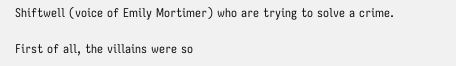Shiftwell (voice of Emily Mortimer) who are trying to solve a crime.

First of all, the villains were so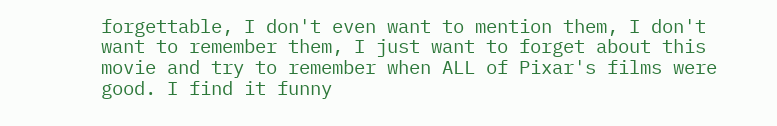forgettable, I don't even want to mention them, I don't want to remember them, I just want to forget about this movie and try to remember when ALL of Pixar's films were good. I find it funny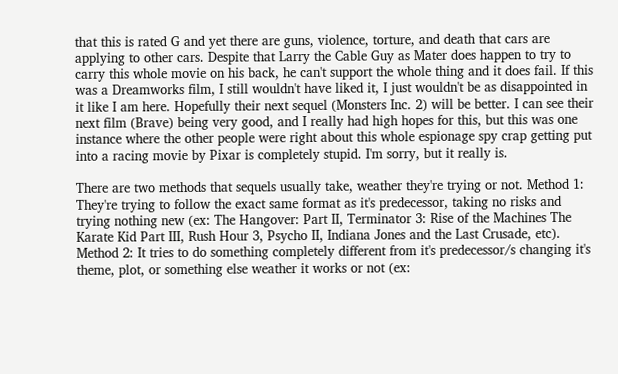that this is rated G and yet there are guns, violence, torture, and death that cars are applying to other cars. Despite that Larry the Cable Guy as Mater does happen to try to carry this whole movie on his back, he can't support the whole thing and it does fail. If this was a Dreamworks film, I still wouldn't have liked it, I just wouldn't be as disappointed in it like I am here. Hopefully their next sequel (Monsters Inc. 2) will be better. I can see their next film (Brave) being very good, and I really had high hopes for this, but this was one instance where the other people were right about this whole espionage spy crap getting put into a racing movie by Pixar is completely stupid. I'm sorry, but it really is.

There are two methods that sequels usually take, weather they're trying or not. Method 1: They're trying to follow the exact same format as it's predecessor, taking no risks and trying nothing new (ex: The Hangover: Part II, Terminator 3: Rise of the Machines The Karate Kid Part III, Rush Hour 3, Psycho II, Indiana Jones and the Last Crusade, etc). Method 2: It tries to do something completely different from it's predecessor/s changing it's theme, plot, or something else weather it works or not (ex: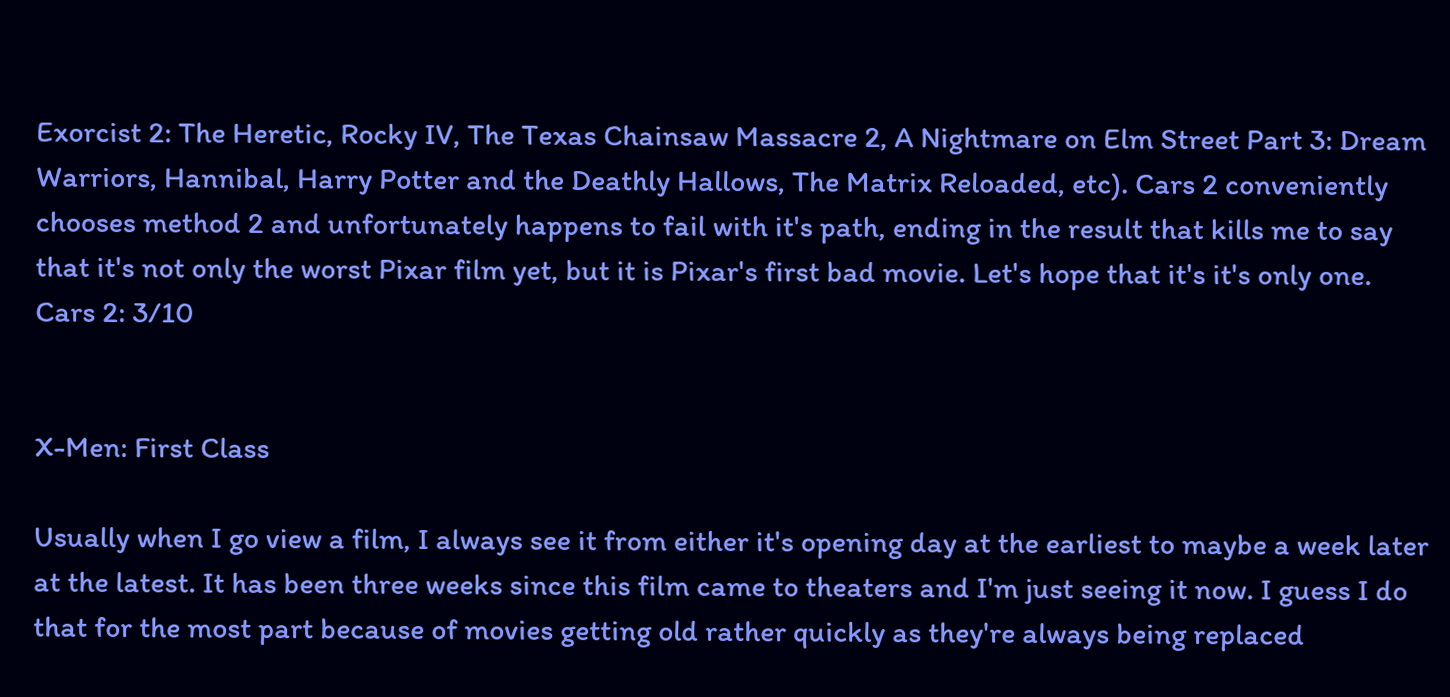Exorcist 2: The Heretic, Rocky IV, The Texas Chainsaw Massacre 2, A Nightmare on Elm Street Part 3: Dream Warriors, Hannibal, Harry Potter and the Deathly Hallows, The Matrix Reloaded, etc). Cars 2 conveniently chooses method 2 and unfortunately happens to fail with it's path, ending in the result that kills me to say that it's not only the worst Pixar film yet, but it is Pixar's first bad movie. Let's hope that it's it's only one.
Cars 2: 3/10


X-Men: First Class

Usually when I go view a film, I always see it from either it's opening day at the earliest to maybe a week later at the latest. It has been three weeks since this film came to theaters and I'm just seeing it now. I guess I do that for the most part because of movies getting old rather quickly as they're always being replaced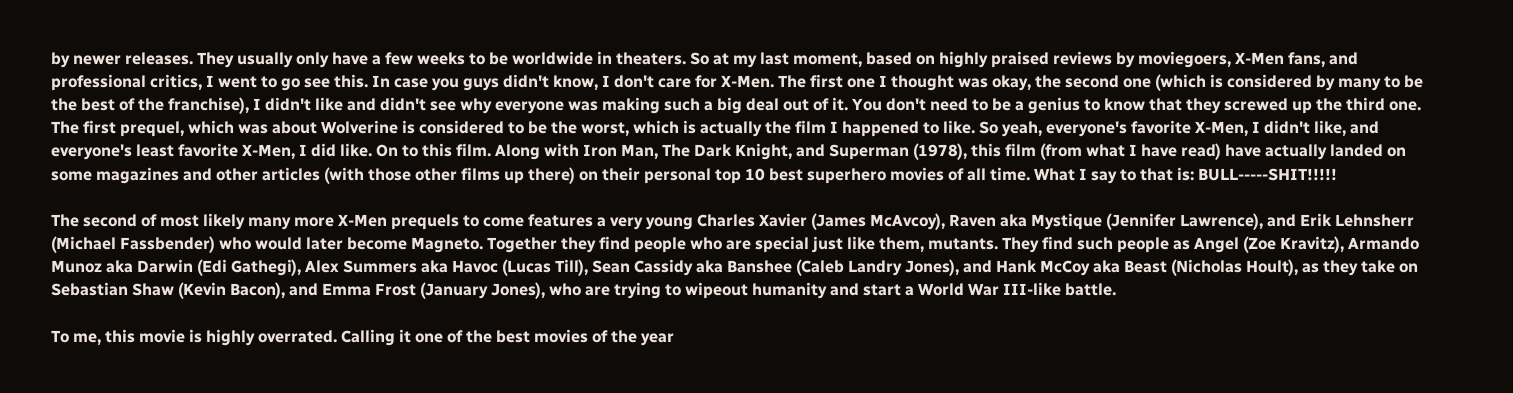by newer releases. They usually only have a few weeks to be worldwide in theaters. So at my last moment, based on highly praised reviews by moviegoers, X-Men fans, and professional critics, I went to go see this. In case you guys didn't know, I don't care for X-Men. The first one I thought was okay, the second one (which is considered by many to be the best of the franchise), I didn't like and didn't see why everyone was making such a big deal out of it. You don't need to be a genius to know that they screwed up the third one. The first prequel, which was about Wolverine is considered to be the worst, which is actually the film I happened to like. So yeah, everyone's favorite X-Men, I didn't like, and everyone's least favorite X-Men, I did like. On to this film. Along with Iron Man, The Dark Knight, and Superman (1978), this film (from what I have read) have actually landed on some magazines and other articles (with those other films up there) on their personal top 10 best superhero movies of all time. What I say to that is: BULL-----SHIT!!!!!

The second of most likely many more X-Men prequels to come features a very young Charles Xavier (James McAvcoy), Raven aka Mystique (Jennifer Lawrence), and Erik Lehnsherr (Michael Fassbender) who would later become Magneto. Together they find people who are special just like them, mutants. They find such people as Angel (Zoe Kravitz), Armando Munoz aka Darwin (Edi Gathegi), Alex Summers aka Havoc (Lucas Till), Sean Cassidy aka Banshee (Caleb Landry Jones), and Hank McCoy aka Beast (Nicholas Hoult), as they take on Sebastian Shaw (Kevin Bacon), and Emma Frost (January Jones), who are trying to wipeout humanity and start a World War III-like battle.

To me, this movie is highly overrated. Calling it one of the best movies of the year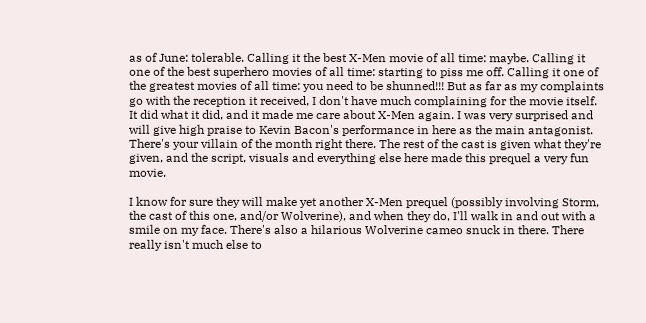as of June: tolerable. Calling it the best X-Men movie of all time: maybe. Calling it one of the best superhero movies of all time: starting to piss me off. Calling it one of the greatest movies of all time: you need to be shunned!!! But as far as my complaints go with the reception it received, I don't have much complaining for the movie itself. It did what it did, and it made me care about X-Men again. I was very surprised and will give high praise to Kevin Bacon's performance in here as the main antagonist. There's your villain of the month right there. The rest of the cast is given what they're given, and the script, visuals and everything else here made this prequel a very fun movie.

I know for sure they will make yet another X-Men prequel (possibly involving Storm, the cast of this one, and/or Wolverine), and when they do, I'll walk in and out with a smile on my face. There's also a hilarious Wolverine cameo snuck in there. There really isn't much else to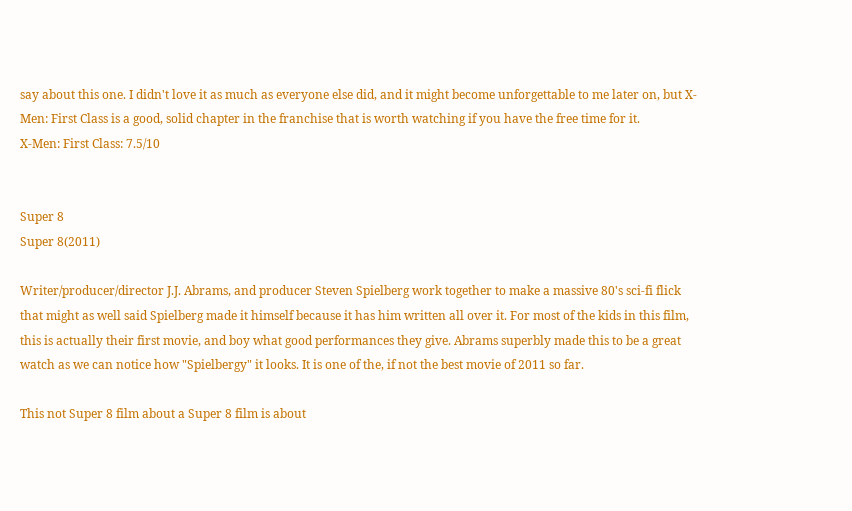say about this one. I didn't love it as much as everyone else did, and it might become unforgettable to me later on, but X-Men: First Class is a good, solid chapter in the franchise that is worth watching if you have the free time for it.
X-Men: First Class: 7.5/10


Super 8
Super 8(2011)

Writer/producer/director J.J. Abrams, and producer Steven Spielberg work together to make a massive 80's sci-fi flick that might as well said Spielberg made it himself because it has him written all over it. For most of the kids in this film, this is actually their first movie, and boy what good performances they give. Abrams superbly made this to be a great watch as we can notice how "Spielbergy" it looks. It is one of the, if not the best movie of 2011 so far.

This not Super 8 film about a Super 8 film is about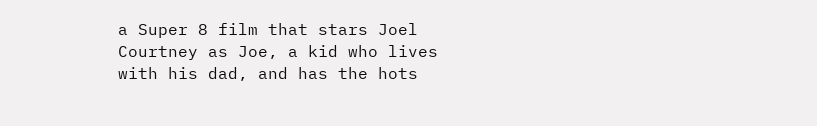a Super 8 film that stars Joel Courtney as Joe, a kid who lives with his dad, and has the hots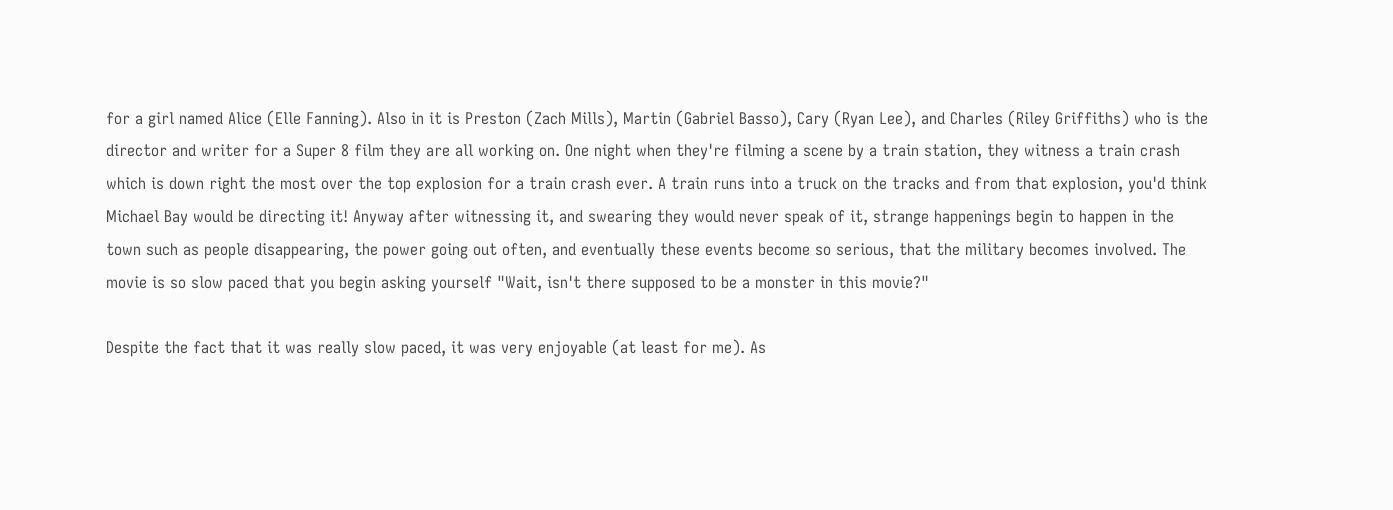for a girl named Alice (Elle Fanning). Also in it is Preston (Zach Mills), Martin (Gabriel Basso), Cary (Ryan Lee), and Charles (Riley Griffiths) who is the director and writer for a Super 8 film they are all working on. One night when they're filming a scene by a train station, they witness a train crash which is down right the most over the top explosion for a train crash ever. A train runs into a truck on the tracks and from that explosion, you'd think Michael Bay would be directing it! Anyway after witnessing it, and swearing they would never speak of it, strange happenings begin to happen in the town such as people disappearing, the power going out often, and eventually these events become so serious, that the military becomes involved. The movie is so slow paced that you begin asking yourself "Wait, isn't there supposed to be a monster in this movie?"

Despite the fact that it was really slow paced, it was very enjoyable (at least for me). As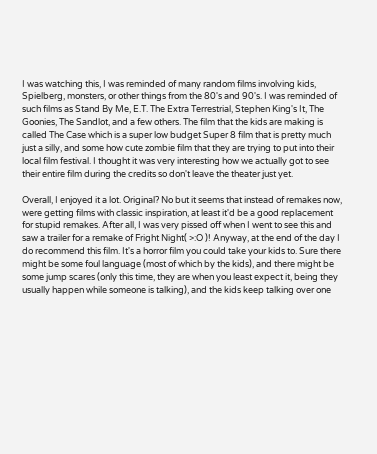I was watching this, I was reminded of many random films involving kids, Spielberg, monsters, or other things from the 80's and 90's. I was reminded of such films as Stand By Me, E.T. The Extra Terrestrial, Stephen King's It, The Goonies, The Sandlot, and a few others. The film that the kids are making is called The Case which is a super low budget Super 8 film that is pretty much just a silly, and some how cute zombie film that they are trying to put into their local film festival. I thought it was very interesting how we actually got to see their entire film during the credits so don't leave the theater just yet.

Overall, I enjoyed it a lot. Original? No but it seems that instead of remakes now, were getting films with classic inspiration, at least it'd be a good replacement for stupid remakes. After all, I was very pissed off when I went to see this and saw a trailer for a remake of Fright Night( >:O )! Anyway, at the end of the day I do recommend this film. It's a horror film you could take your kids to. Sure there might be some foul language (most of which by the kids), and there might be some jump scares (only this time, they are when you least expect it, being they usually happen while someone is talking), and the kids keep talking over one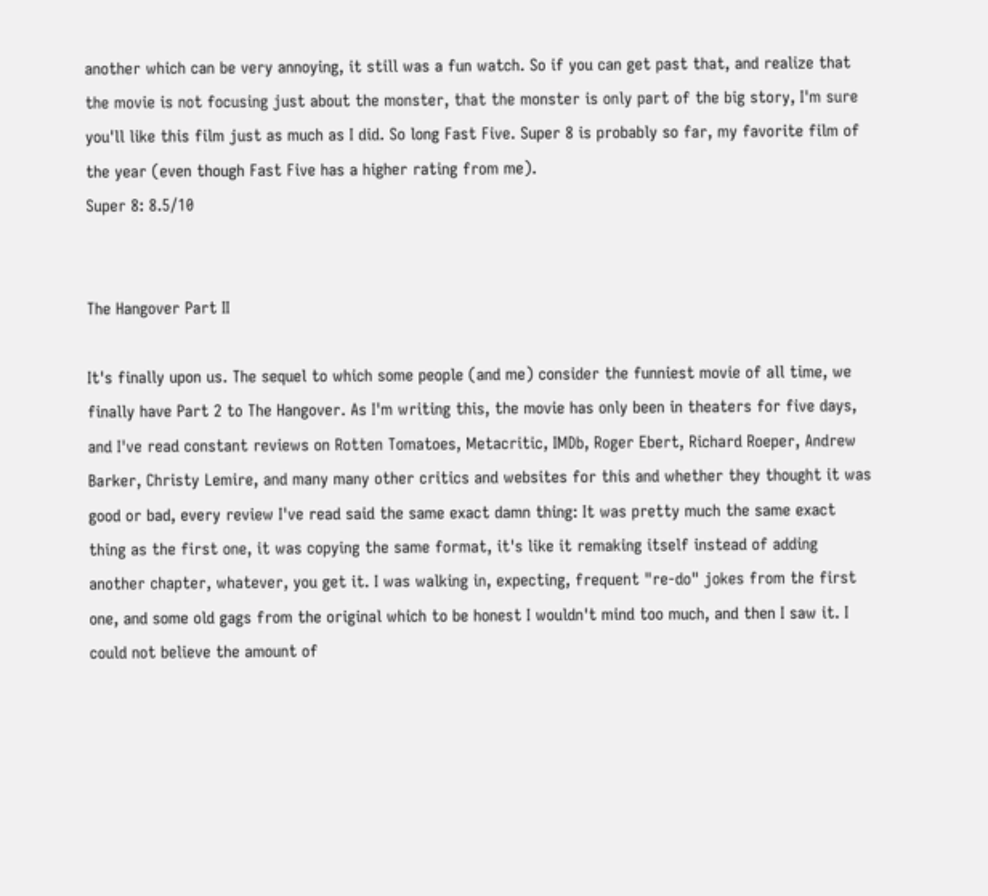another which can be very annoying, it still was a fun watch. So if you can get past that, and realize that the movie is not focusing just about the monster, that the monster is only part of the big story, I'm sure you'll like this film just as much as I did. So long Fast Five. Super 8 is probably so far, my favorite film of the year (even though Fast Five has a higher rating from me).
Super 8: 8.5/10


The Hangover Part II

It's finally upon us. The sequel to which some people (and me) consider the funniest movie of all time, we finally have Part 2 to The Hangover. As I'm writing this, the movie has only been in theaters for five days, and I've read constant reviews on Rotten Tomatoes, Metacritic, IMDb, Roger Ebert, Richard Roeper, Andrew Barker, Christy Lemire, and many many other critics and websites for this and whether they thought it was good or bad, every review I've read said the same exact damn thing: It was pretty much the same exact thing as the first one, it was copying the same format, it's like it remaking itself instead of adding another chapter, whatever, you get it. I was walking in, expecting, frequent "re-do" jokes from the first one, and some old gags from the original which to be honest I wouldn't mind too much, and then I saw it. I could not believe the amount of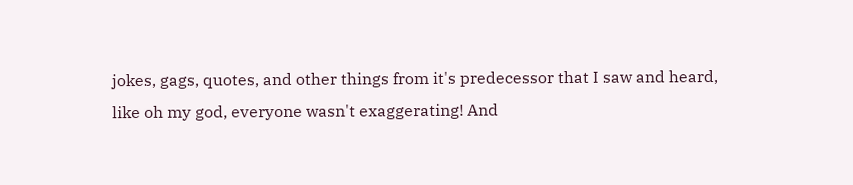jokes, gags, quotes, and other things from it's predecessor that I saw and heard, like oh my god, everyone wasn't exaggerating! And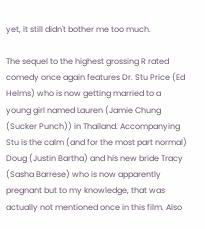yet, it still didn't bother me too much.

The sequel to the highest grossing R rated comedy once again features Dr. Stu Price (Ed Helms) who is now getting married to a young girl named Lauren (Jamie Chung (Sucker Punch)) in Thailand. Accompanying Stu is the calm (and for the most part normal) Doug (Justin Bartha) and his new bride Tracy (Sasha Barrese) who is now apparently pregnant but to my knowledge, that was actually not mentioned once in this film. Also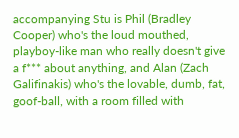accompanying Stu is Phil (Bradley Cooper) who's the loud mouthed, playboy-like man who really doesn't give a f*** about anything, and Alan (Zach Galifinakis) who's the lovable, dumb, fat, goof-ball, with a room filled with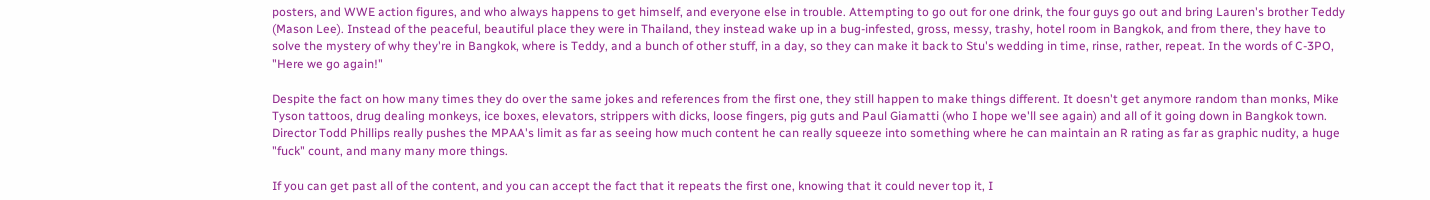posters, and WWE action figures, and who always happens to get himself, and everyone else in trouble. Attempting to go out for one drink, the four guys go out and bring Lauren's brother Teddy (Mason Lee). Instead of the peaceful, beautiful place they were in Thailand, they instead wake up in a bug-infested, gross, messy, trashy, hotel room in Bangkok, and from there, they have to solve the mystery of why they're in Bangkok, where is Teddy, and a bunch of other stuff, in a day, so they can make it back to Stu's wedding in time, rinse, rather, repeat. In the words of C-3PO, "Here we go again!"

Despite the fact on how many times they do over the same jokes and references from the first one, they still happen to make things different. It doesn't get anymore random than monks, Mike Tyson tattoos, drug dealing monkeys, ice boxes, elevators, strippers with dicks, loose fingers, pig guts and Paul Giamatti (who I hope we'll see again) and all of it going down in Bangkok town. Director Todd Phillips really pushes the MPAA's limit as far as seeing how much content he can really squeeze into something where he can maintain an R rating as far as graphic nudity, a huge "fuck" count, and many many more things.

If you can get past all of the content, and you can accept the fact that it repeats the first one, knowing that it could never top it, I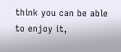think you can be able to enjoy it,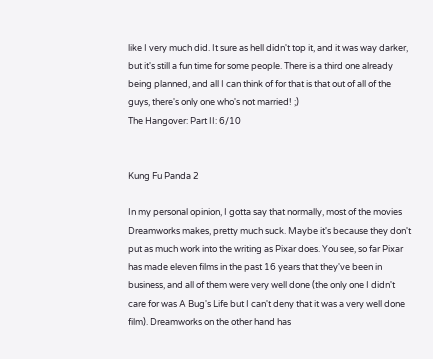like I very much did. It sure as hell didn't top it, and it was way darker, but it's still a fun time for some people. There is a third one already being planned, and all I can think of for that is that out of all of the guys, there's only one who's not married! ;)
The Hangover: Part II: 6/10


Kung Fu Panda 2

In my personal opinion, I gotta say that normally, most of the movies Dreamworks makes, pretty much suck. Maybe it's because they don't put as much work into the writing as Pixar does. You see, so far Pixar has made eleven films in the past 16 years that they've been in business, and all of them were very well done (the only one I didn't care for was A Bug's Life but I can't deny that it was a very well done film). Dreamworks on the other hand has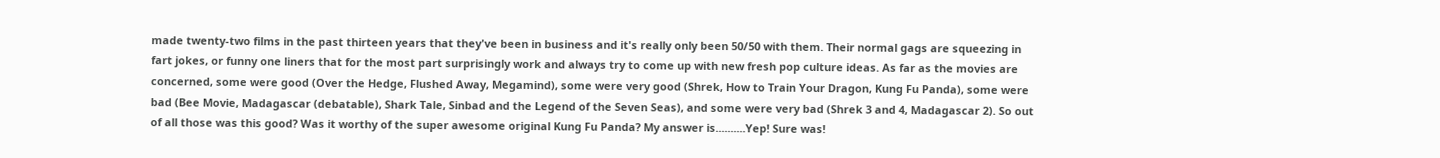made twenty-two films in the past thirteen years that they've been in business and it's really only been 50/50 with them. Their normal gags are squeezing in fart jokes, or funny one liners that for the most part surprisingly work and always try to come up with new fresh pop culture ideas. As far as the movies are concerned, some were good (Over the Hedge, Flushed Away, Megamind), some were very good (Shrek, How to Train Your Dragon, Kung Fu Panda), some were bad (Bee Movie, Madagascar (debatable), Shark Tale, Sinbad and the Legend of the Seven Seas), and some were very bad (Shrek 3 and 4, Madagascar 2). So out of all those was this good? Was it worthy of the super awesome original Kung Fu Panda? My answer is..........Yep! Sure was!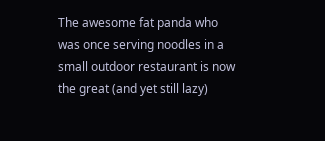The awesome fat panda who was once serving noodles in a small outdoor restaurant is now the great (and yet still lazy)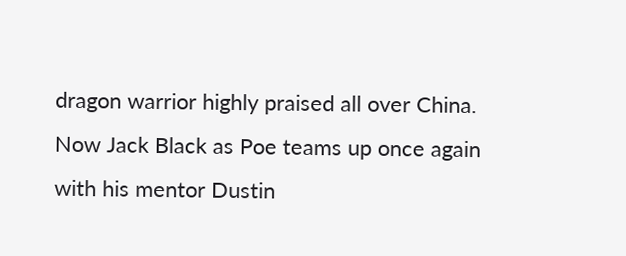dragon warrior highly praised all over China. Now Jack Black as Poe teams up once again with his mentor Dustin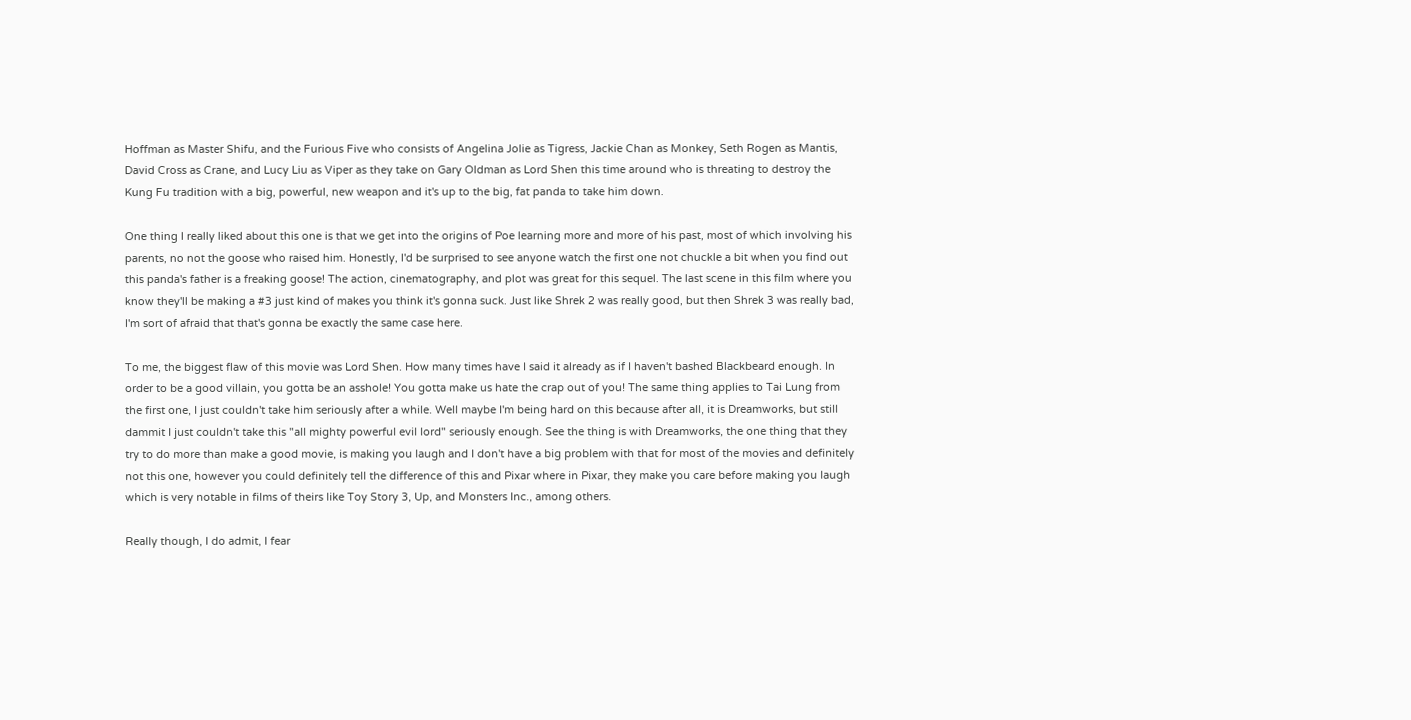Hoffman as Master Shifu, and the Furious Five who consists of Angelina Jolie as Tigress, Jackie Chan as Monkey, Seth Rogen as Mantis, David Cross as Crane, and Lucy Liu as Viper as they take on Gary Oldman as Lord Shen this time around who is threating to destroy the Kung Fu tradition with a big, powerful, new weapon and it's up to the big, fat panda to take him down.

One thing I really liked about this one is that we get into the origins of Poe learning more and more of his past, most of which involving his parents, no not the goose who raised him. Honestly, I'd be surprised to see anyone watch the first one not chuckle a bit when you find out this panda's father is a freaking goose! The action, cinematography, and plot was great for this sequel. The last scene in this film where you know they'll be making a #3 just kind of makes you think it's gonna suck. Just like Shrek 2 was really good, but then Shrek 3 was really bad, I'm sort of afraid that that's gonna be exactly the same case here.

To me, the biggest flaw of this movie was Lord Shen. How many times have I said it already as if I haven't bashed Blackbeard enough. In order to be a good villain, you gotta be an asshole! You gotta make us hate the crap out of you! The same thing applies to Tai Lung from the first one, I just couldn't take him seriously after a while. Well maybe I'm being hard on this because after all, it is Dreamworks, but still dammit I just couldn't take this "all mighty powerful evil lord" seriously enough. See the thing is with Dreamworks, the one thing that they try to do more than make a good movie, is making you laugh and I don't have a big problem with that for most of the movies and definitely not this one, however you could definitely tell the difference of this and Pixar where in Pixar, they make you care before making you laugh which is very notable in films of theirs like Toy Story 3, Up, and Monsters Inc., among others.

Really though, I do admit, I fear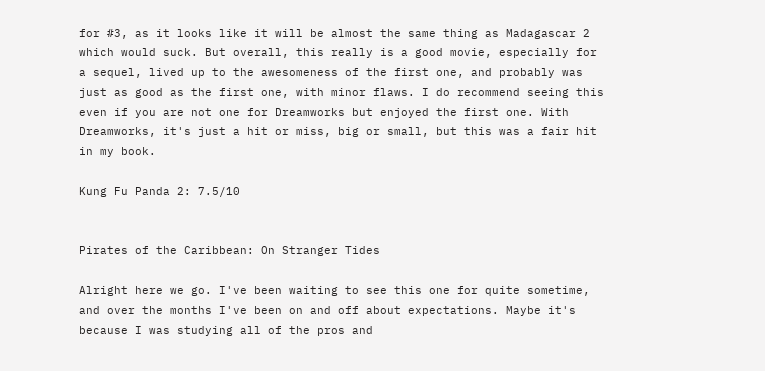for #3, as it looks like it will be almost the same thing as Madagascar 2 which would suck. But overall, this really is a good movie, especially for a sequel, lived up to the awesomeness of the first one, and probably was just as good as the first one, with minor flaws. I do recommend seeing this even if you are not one for Dreamworks but enjoyed the first one. With Dreamworks, it's just a hit or miss, big or small, but this was a fair hit in my book.

Kung Fu Panda 2: 7.5/10


Pirates of the Caribbean: On Stranger Tides

Alright here we go. I've been waiting to see this one for quite sometime, and over the months I've been on and off about expectations. Maybe it's because I was studying all of the pros and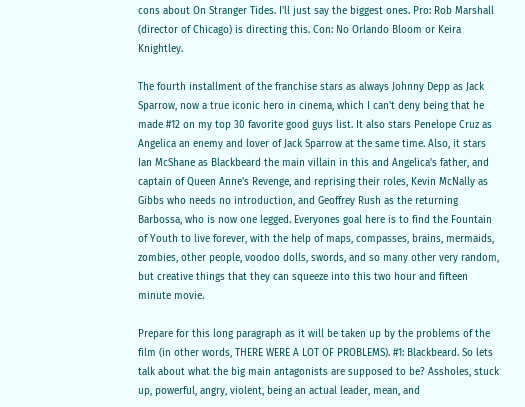cons about On Stranger Tides. I'll just say the biggest ones. Pro: Rob Marshall (director of Chicago) is directing this. Con: No Orlando Bloom or Keira Knightley.

The fourth installment of the franchise stars as always Johnny Depp as Jack Sparrow, now a true iconic hero in cinema, which I can't deny being that he made #12 on my top 30 favorite good guys list. It also stars Penelope Cruz as Angelica an enemy and lover of Jack Sparrow at the same time. Also, it stars Ian McShane as Blackbeard the main villain in this and Angelica's father, and captain of Queen Anne's Revenge, and reprising their roles, Kevin McNally as Gibbs who needs no introduction, and Geoffrey Rush as the returning Barbossa, who is now one legged. Everyones goal here is to find the Fountain of Youth to live forever, with the help of maps, compasses, brains, mermaids, zombies, other people, voodoo dolls, swords, and so many other very random, but creative things that they can squeeze into this two hour and fifteen minute movie.

Prepare for this long paragraph as it will be taken up by the problems of the film (in other words, THERE WERE A LOT OF PROBLEMS). #1: Blackbeard. So lets talk about what the big main antagonists are supposed to be? Assholes, stuck up, powerful, angry, violent, being an actual leader, mean, and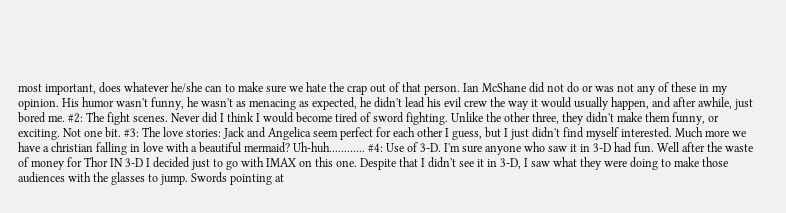most important, does whatever he/she can to make sure we hate the crap out of that person. Ian McShane did not do or was not any of these in my opinion. His humor wasn't funny, he wasn't as menacing as expected, he didn't lead his evil crew the way it would usually happen, and after awhile, just bored me. #2: The fight scenes. Never did I think I would become tired of sword fighting. Unlike the other three, they didn't make them funny, or exciting. Not one bit. #3: The love stories: Jack and Angelica seem perfect for each other I guess, but I just didn't find myself interested. Much more we have a christian falling in love with a beautiful mermaid? Uh-huh............ #4: Use of 3-D. I'm sure anyone who saw it in 3-D had fun. Well after the waste of money for Thor IN 3-D I decided just to go with IMAX on this one. Despite that I didn't see it in 3-D, I saw what they were doing to make those audiences with the glasses to jump. Swords pointing at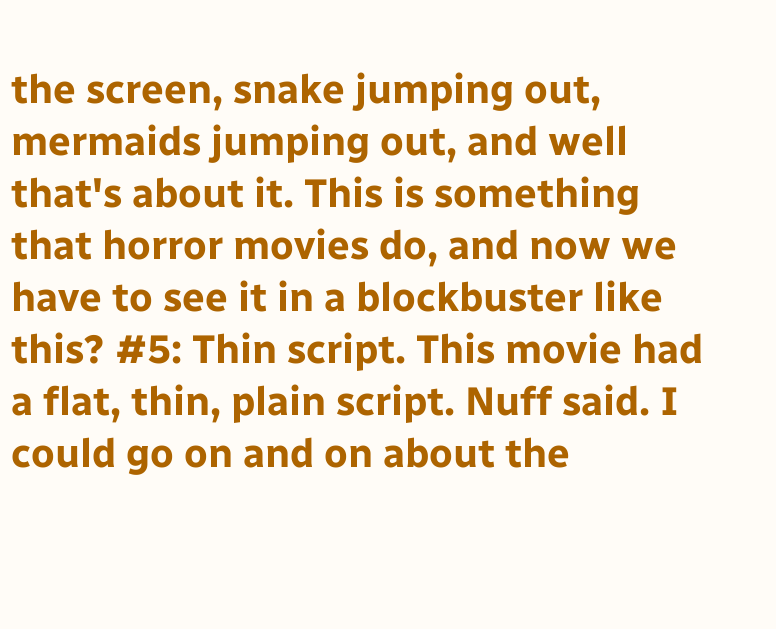the screen, snake jumping out, mermaids jumping out, and well that's about it. This is something that horror movies do, and now we have to see it in a blockbuster like this? #5: Thin script. This movie had a flat, thin, plain script. Nuff said. I could go on and on about the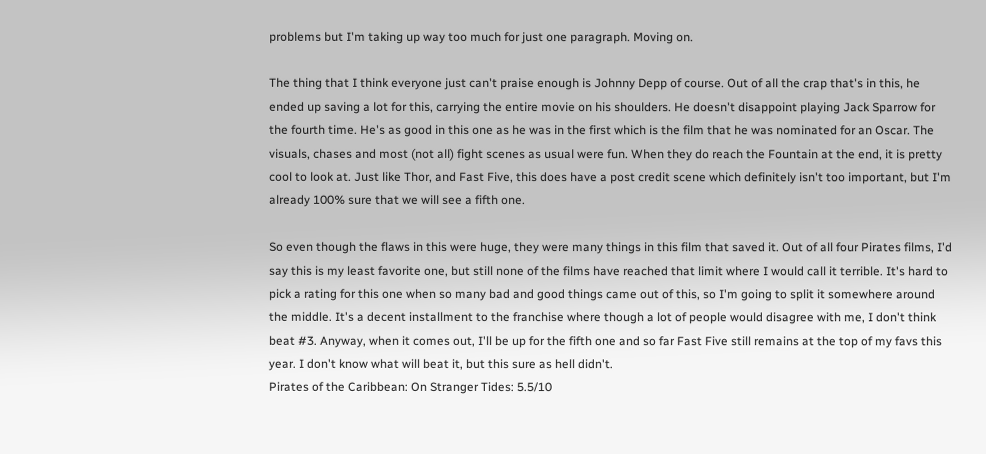problems but I'm taking up way too much for just one paragraph. Moving on.

The thing that I think everyone just can't praise enough is Johnny Depp of course. Out of all the crap that's in this, he ended up saving a lot for this, carrying the entire movie on his shoulders. He doesn't disappoint playing Jack Sparrow for the fourth time. He's as good in this one as he was in the first which is the film that he was nominated for an Oscar. The visuals, chases and most (not all) fight scenes as usual were fun. When they do reach the Fountain at the end, it is pretty cool to look at. Just like Thor, and Fast Five, this does have a post credit scene which definitely isn't too important, but I'm already 100% sure that we will see a fifth one.

So even though the flaws in this were huge, they were many things in this film that saved it. Out of all four Pirates films, I'd say this is my least favorite one, but still none of the films have reached that limit where I would call it terrible. It's hard to pick a rating for this one when so many bad and good things came out of this, so I'm going to split it somewhere around the middle. It's a decent installment to the franchise where though a lot of people would disagree with me, I don't think beat #3. Anyway, when it comes out, I'll be up for the fifth one and so far Fast Five still remains at the top of my favs this year. I don't know what will beat it, but this sure as hell didn't.
Pirates of the Caribbean: On Stranger Tides: 5.5/10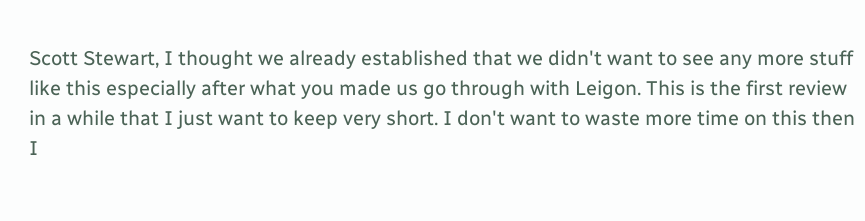Scott Stewart, I thought we already established that we didn't want to see any more stuff like this especially after what you made us go through with Leigon. This is the first review in a while that I just want to keep very short. I don't want to waste more time on this then I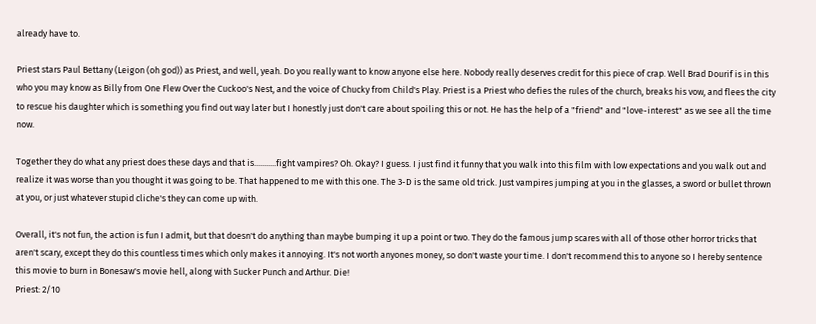already have to.

Priest stars Paul Bettany (Leigon (oh god)) as Priest, and well, yeah. Do you really want to know anyone else here. Nobody really deserves credit for this piece of crap. Well Brad Dourif is in this who you may know as Billy from One Flew Over the Cuckoo's Nest, and the voice of Chucky from Child's Play. Priest is a Priest who defies the rules of the church, breaks his vow, and flees the city to rescue his daughter which is something you find out way later but I honestly just don't care about spoiling this or not. He has the help of a "friend" and "love-interest" as we see all the time now.

Together they do what any priest does these days and that is...........fight vampires? Oh. Okay? I guess. I just find it funny that you walk into this film with low expectations and you walk out and realize it was worse than you thought it was going to be. That happened to me with this one. The 3-D is the same old trick. Just vampires jumping at you in the glasses, a sword or bullet thrown at you, or just whatever stupid cliche's they can come up with.

Overall, it's not fun, the action is fun I admit, but that doesn't do anything than maybe bumping it up a point or two. They do the famous jump scares with all of those other horror tricks that aren't scary, except they do this countless times which only makes it annoying. It's not worth anyones money, so don't waste your time. I don't recommend this to anyone so I hereby sentence this movie to burn in Bonesaw's movie hell, along with Sucker Punch and Arthur. Die!
Priest: 2/10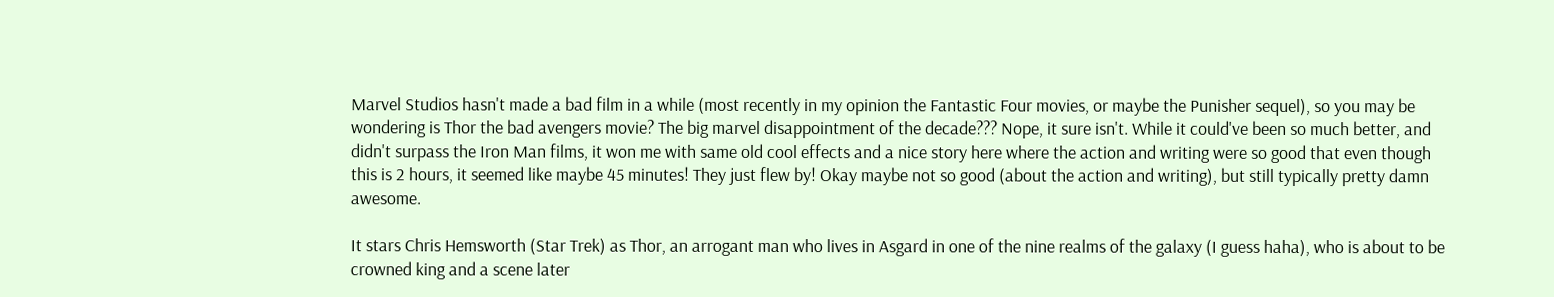Marvel Studios hasn't made a bad film in a while (most recently in my opinion the Fantastic Four movies, or maybe the Punisher sequel), so you may be wondering is Thor the bad avengers movie? The big marvel disappointment of the decade??? Nope, it sure isn't. While it could've been so much better, and didn't surpass the Iron Man films, it won me with same old cool effects and a nice story here where the action and writing were so good that even though this is 2 hours, it seemed like maybe 45 minutes! They just flew by! Okay maybe not so good (about the action and writing), but still typically pretty damn awesome.

It stars Chris Hemsworth (Star Trek) as Thor, an arrogant man who lives in Asgard in one of the nine realms of the galaxy (I guess haha), who is about to be crowned king and a scene later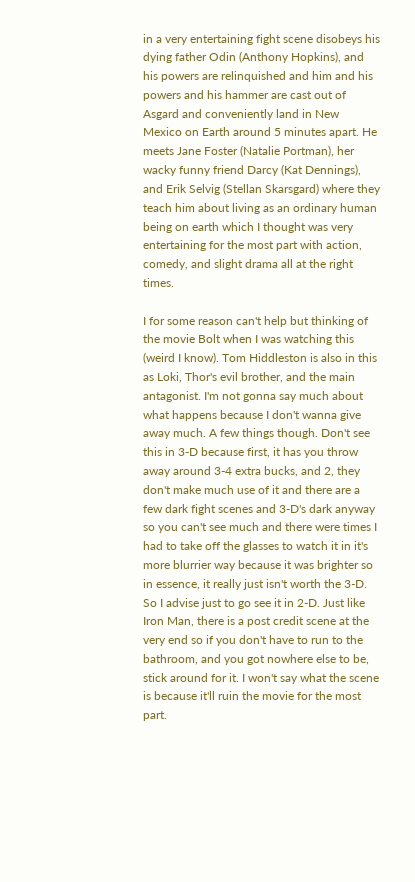in a very entertaining fight scene disobeys his dying father Odin (Anthony Hopkins), and his powers are relinquished and him and his powers and his hammer are cast out of Asgard and conveniently land in New Mexico on Earth around 5 minutes apart. He meets Jane Foster (Natalie Portman), her wacky funny friend Darcy (Kat Dennings), and Erik Selvig (Stellan Skarsgard) where they teach him about living as an ordinary human being on earth which I thought was very entertaining for the most part with action, comedy, and slight drama all at the right times.

I for some reason can't help but thinking of the movie Bolt when I was watching this (weird I know). Tom Hiddleston is also in this as Loki, Thor's evil brother, and the main antagonist. I'm not gonna say much about what happens because I don't wanna give away much. A few things though. Don't see this in 3-D because first, it has you throw away around 3-4 extra bucks, and 2, they don't make much use of it and there are a few dark fight scenes and 3-D's dark anyway so you can't see much and there were times I had to take off the glasses to watch it in it's more blurrier way because it was brighter so in essence, it really just isn't worth the 3-D. So I advise just to go see it in 2-D. Just like Iron Man, there is a post credit scene at the very end so if you don't have to run to the bathroom, and you got nowhere else to be, stick around for it. I won't say what the scene is because it'll ruin the movie for the most part.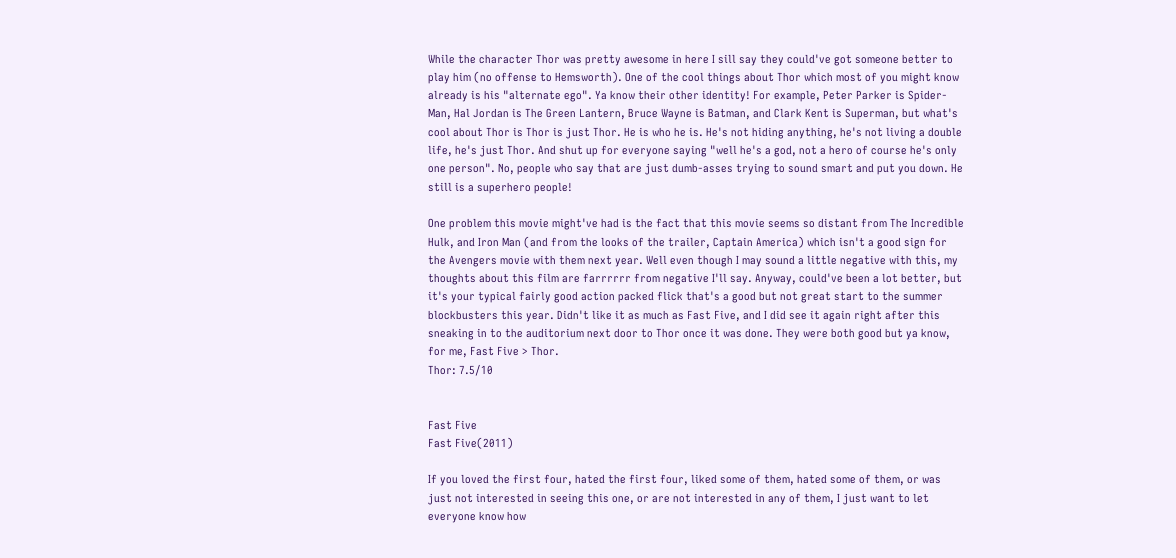While the character Thor was pretty awesome in here I sill say they could've got someone better to play him (no offense to Hemsworth). One of the cool things about Thor which most of you might know already is his "alternate ego". Ya know their other identity! For example, Peter Parker is Spider-Man, Hal Jordan is The Green Lantern, Bruce Wayne is Batman, and Clark Kent is Superman, but what's cool about Thor is Thor is just Thor. He is who he is. He's not hiding anything, he's not living a double life, he's just Thor. And shut up for everyone saying "well he's a god, not a hero of course he's only one person". No, people who say that are just dumb-asses trying to sound smart and put you down. He still is a superhero people!

One problem this movie might've had is the fact that this movie seems so distant from The Incredible Hulk, and Iron Man (and from the looks of the trailer, Captain America) which isn't a good sign for the Avengers movie with them next year. Well even though I may sound a little negative with this, my thoughts about this film are farrrrrr from negative I'll say. Anyway, could've been a lot better, but it's your typical fairly good action packed flick that's a good but not great start to the summer blockbusters this year. Didn't like it as much as Fast Five, and I did see it again right after this sneaking in to the auditorium next door to Thor once it was done. They were both good but ya know, for me, Fast Five > Thor.
Thor: 7.5/10


Fast Five
Fast Five(2011)

If you loved the first four, hated the first four, liked some of them, hated some of them, or was just not interested in seeing this one, or are not interested in any of them, I just want to let everyone know how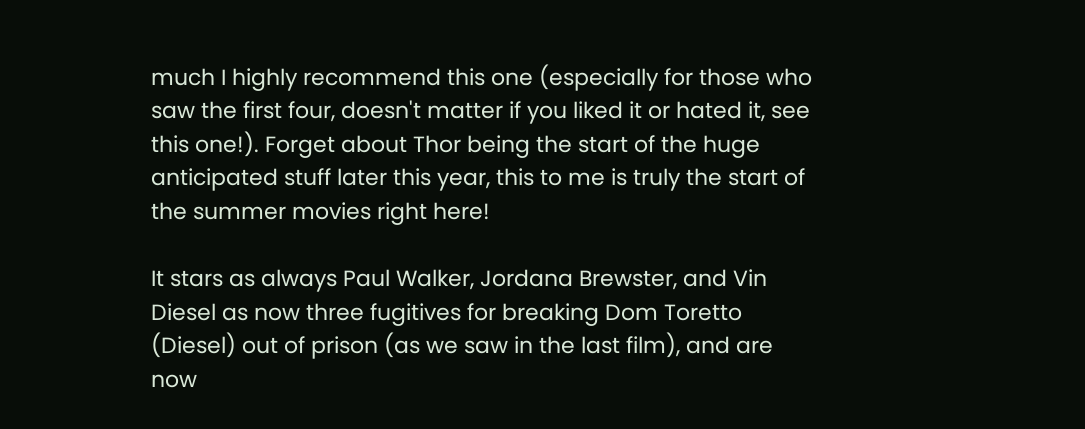much I highly recommend this one (especially for those who saw the first four, doesn't matter if you liked it or hated it, see this one!). Forget about Thor being the start of the huge anticipated stuff later this year, this to me is truly the start of the summer movies right here!

It stars as always Paul Walker, Jordana Brewster, and Vin Diesel as now three fugitives for breaking Dom Toretto (Diesel) out of prison (as we saw in the last film), and are now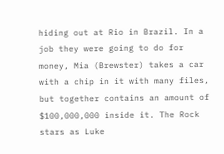hiding out at Rio in Brazil. In a job they were going to do for money, Mia (Brewster) takes a car with a chip in it with many files, but together contains an amount of $100,000,000 inside it. The Rock stars as Luke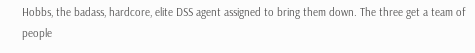Hobbs, the badass, hardcore, elite DSS agent assigned to bring them down. The three get a team of people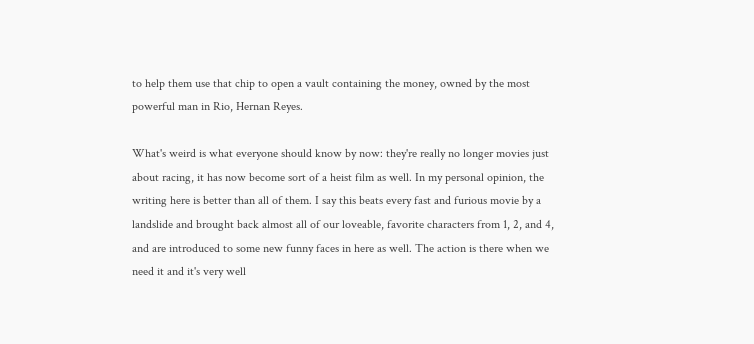to help them use that chip to open a vault containing the money, owned by the most powerful man in Rio, Hernan Reyes.

What's weird is what everyone should know by now: they're really no longer movies just about racing, it has now become sort of a heist film as well. In my personal opinion, the writing here is better than all of them. I say this beats every fast and furious movie by a landslide and brought back almost all of our loveable, favorite characters from 1, 2, and 4, and are introduced to some new funny faces in here as well. The action is there when we need it and it's very well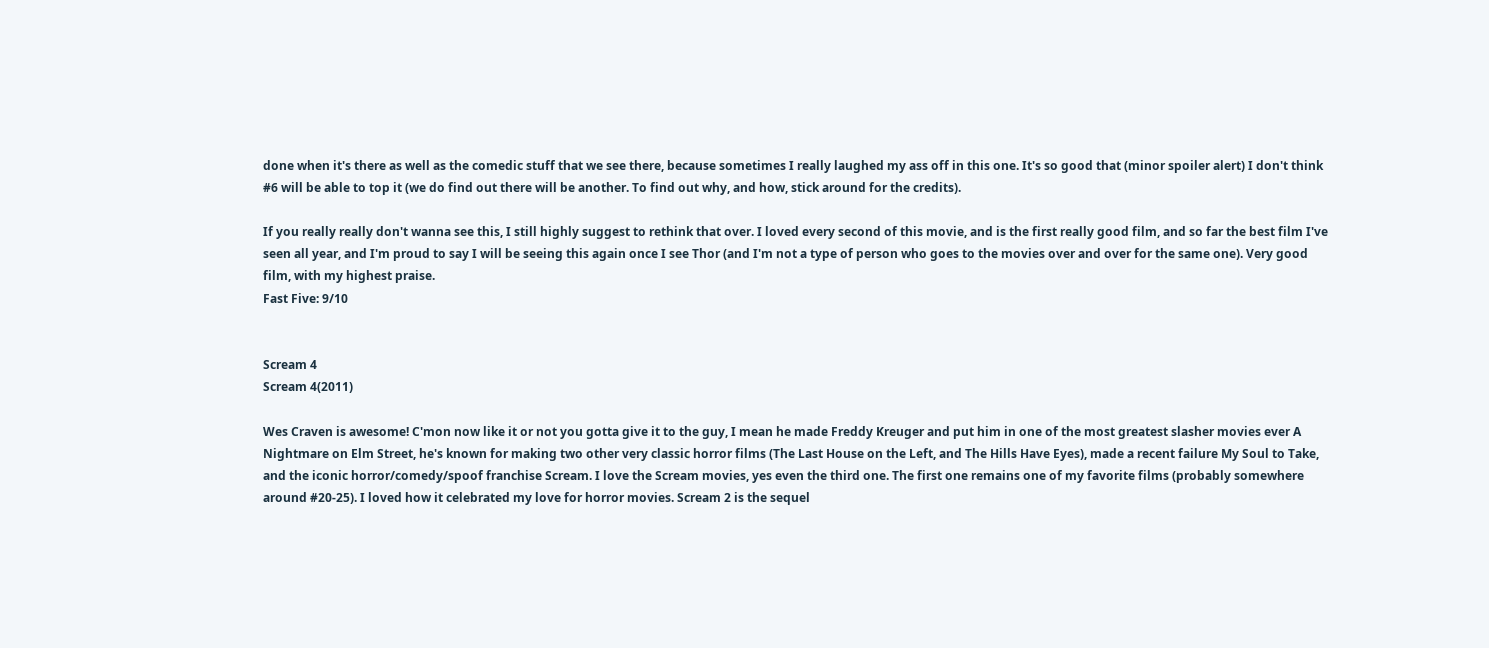done when it's there as well as the comedic stuff that we see there, because sometimes I really laughed my ass off in this one. It's so good that (minor spoiler alert) I don't think #6 will be able to top it (we do find out there will be another. To find out why, and how, stick around for the credits).

If you really really don't wanna see this, I still highly suggest to rethink that over. I loved every second of this movie, and is the first really good film, and so far the best film I've seen all year, and I'm proud to say I will be seeing this again once I see Thor (and I'm not a type of person who goes to the movies over and over for the same one). Very good film, with my highest praise.
Fast Five: 9/10


Scream 4
Scream 4(2011)

Wes Craven is awesome! C'mon now like it or not you gotta give it to the guy, I mean he made Freddy Kreuger and put him in one of the most greatest slasher movies ever A Nightmare on Elm Street, he's known for making two other very classic horror films (The Last House on the Left, and The Hills Have Eyes), made a recent failure My Soul to Take, and the iconic horror/comedy/spoof franchise Scream. I love the Scream movies, yes even the third one. The first one remains one of my favorite films (probably somewhere around #20-25). I loved how it celebrated my love for horror movies. Scream 2 is the sequel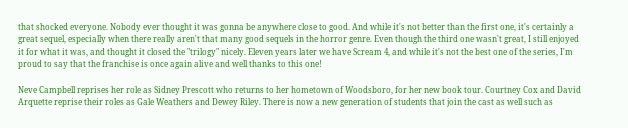that shocked everyone. Nobody ever thought it was gonna be anywhere close to good. And while it's not better than the first one, it's certainly a great sequel, especially when there really aren't that many good sequels in the horror genre. Even though the third one wasn't great, I still enjoyed it for what it was, and thought it closed the "trilogy" nicely. Eleven years later we have Scream 4, and while it's not the best one of the series, I'm proud to say that the franchise is once again alive and well thanks to this one!

Neve Campbell reprises her role as Sidney Prescott who returns to her hometown of Woodsboro, for her new book tour. Courtney Cox and David Arquette reprise their roles as Gale Weathers and Dewey Riley. There is now a new generation of students that join the cast as well such as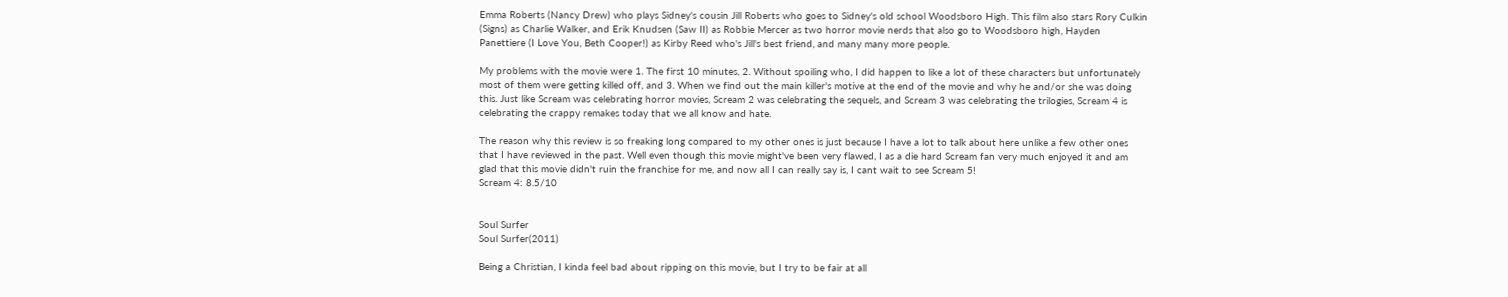Emma Roberts (Nancy Drew) who plays Sidney's cousin Jill Roberts who goes to Sidney's old school Woodsboro High. This film also stars Rory Culkin (Signs) as Charlie Walker, and Erik Knudsen (Saw II) as Robbie Mercer as two horror movie nerds that also go to Woodsboro high, Hayden Panettiere (I Love You, Beth Cooper!) as Kirby Reed who's Jill's best friend, and many many more people.

My problems with the movie were 1. The first 10 minutes, 2. Without spoiling who, I did happen to like a lot of these characters but unfortunately most of them were getting killed off, and 3. When we find out the main killer's motive at the end of the movie and why he and/or she was doing this. Just like Scream was celebrating horror movies, Scream 2 was celebrating the sequels, and Scream 3 was celebrating the trilogies, Scream 4 is celebrating the crappy remakes today that we all know and hate.

The reason why this review is so freaking long compared to my other ones is just because I have a lot to talk about here unlike a few other ones that I have reviewed in the past. Well even though this movie might've been very flawed, I as a die hard Scream fan very much enjoyed it and am glad that this movie didn't ruin the franchise for me, and now all I can really say is, I cant wait to see Scream 5!
Scream 4: 8.5/10


Soul Surfer
Soul Surfer(2011)

Being a Christian, I kinda feel bad about ripping on this movie, but I try to be fair at all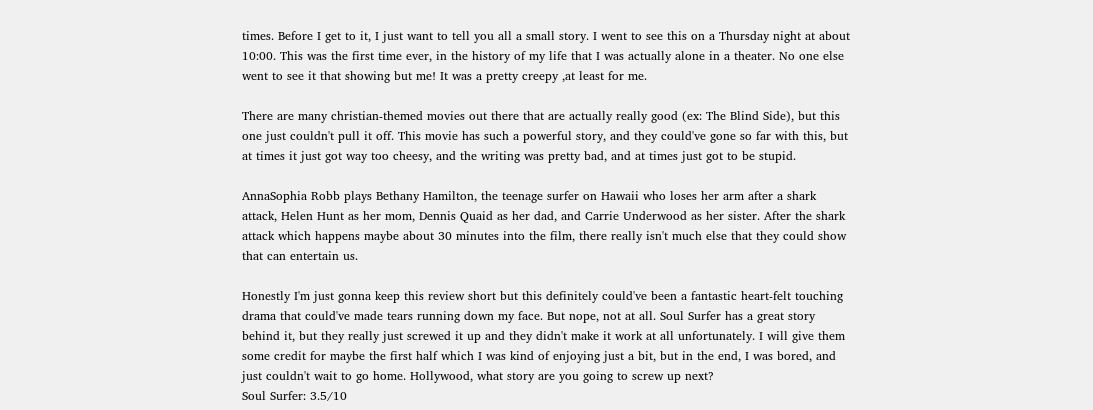times. Before I get to it, I just want to tell you all a small story. I went to see this on a Thursday night at about 10:00. This was the first time ever, in the history of my life that I was actually alone in a theater. No one else went to see it that showing but me! It was a pretty creepy ,at least for me.

There are many christian-themed movies out there that are actually really good (ex: The Blind Side), but this one just couldn't pull it off. This movie has such a powerful story, and they could've gone so far with this, but at times it just got way too cheesy, and the writing was pretty bad, and at times just got to be stupid.

AnnaSophia Robb plays Bethany Hamilton, the teenage surfer on Hawaii who loses her arm after a shark attack, Helen Hunt as her mom, Dennis Quaid as her dad, and Carrie Underwood as her sister. After the shark attack which happens maybe about 30 minutes into the film, there really isn't much else that they could show that can entertain us.

Honestly I'm just gonna keep this review short but this definitely could've been a fantastic heart-felt touching drama that could've made tears running down my face. But nope, not at all. Soul Surfer has a great story behind it, but they really just screwed it up and they didn't make it work at all unfortunately. I will give them some credit for maybe the first half which I was kind of enjoying just a bit, but in the end, I was bored, and just couldn't wait to go home. Hollywood, what story are you going to screw up next?
Soul Surfer: 3.5/10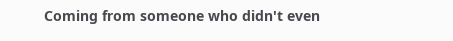Coming from someone who didn't even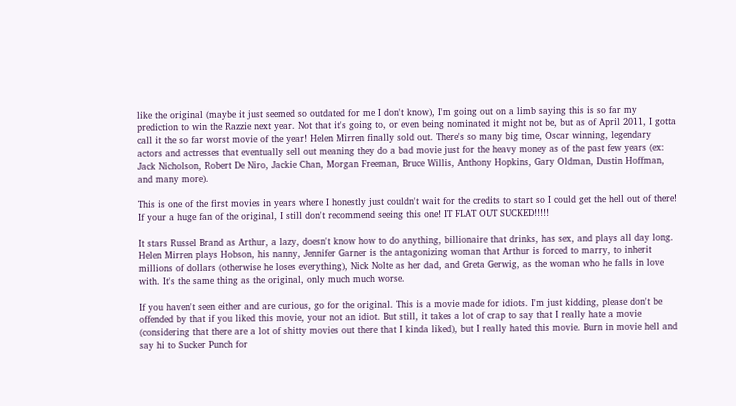like the original (maybe it just seemed so outdated for me I don't know), I'm going out on a limb saying this is so far my prediction to win the Razzie next year. Not that it's going to, or even being nominated it might not be, but as of April 2011, I gotta call it the so far worst movie of the year! Helen Mirren finally sold out. There's so many big time, Oscar winning, legendary actors and actresses that eventually sell out meaning they do a bad movie just for the heavy money as of the past few years (ex: Jack Nicholson, Robert De Niro, Jackie Chan, Morgan Freeman, Bruce Willis, Anthony Hopkins, Gary Oldman, Dustin Hoffman, and many more).

This is one of the first movies in years where I honestly just couldn't wait for the credits to start so I could get the hell out of there! If your a huge fan of the original, I still don't recommend seeing this one! IT FLAT OUT SUCKED!!!!!

It stars Russel Brand as Arthur, a lazy, doesn't know how to do anything, billionaire that drinks, has sex, and plays all day long. Helen Mirren plays Hobson, his nanny, Jennifer Garner is the antagonizing woman that Arthur is forced to marry, to inherit millions of dollars (otherwise he loses everything), Nick Nolte as her dad, and Greta Gerwig, as the woman who he falls in love with. It's the same thing as the original, only much much worse.

If you haven't seen either and are curious, go for the original. This is a movie made for idiots. I'm just kidding, please don't be offended by that if you liked this movie, your not an idiot. But still, it takes a lot of crap to say that I really hate a movie (considering that there are a lot of shitty movies out there that I kinda liked), but I really hated this movie. Burn in movie hell and say hi to Sucker Punch for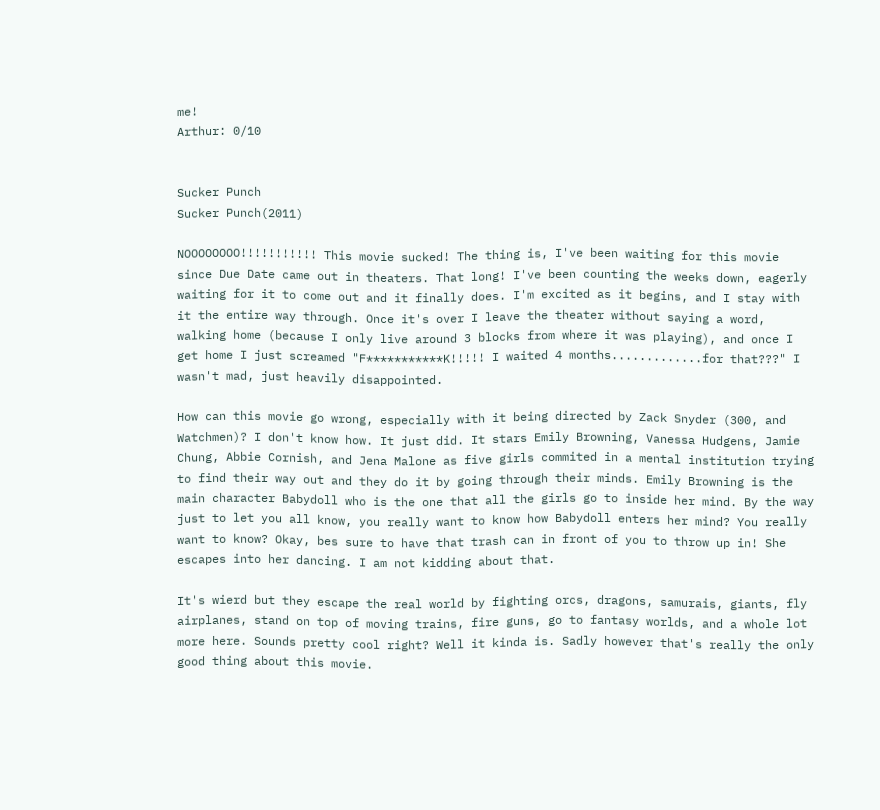me!
Arthur: 0/10


Sucker Punch
Sucker Punch(2011)

NOOOOOOOO!!!!!!!!!!! This movie sucked! The thing is, I've been waiting for this movie since Due Date came out in theaters. That long! I've been counting the weeks down, eagerly waiting for it to come out and it finally does. I'm excited as it begins, and I stay with it the entire way through. Once it's over I leave the theater without saying a word, walking home (because I only live around 3 blocks from where it was playing), and once I get home I just screamed "F***********K!!!!! I waited 4 months.............for that???" I wasn't mad, just heavily disappointed.

How can this movie go wrong, especially with it being directed by Zack Snyder (300, and Watchmen)? I don't know how. It just did. It stars Emily Browning, Vanessa Hudgens, Jamie Chung, Abbie Cornish, and Jena Malone as five girls commited in a mental institution trying to find their way out and they do it by going through their minds. Emily Browning is the main character Babydoll who is the one that all the girls go to inside her mind. By the way just to let you all know, you really want to know how Babydoll enters her mind? You really want to know? Okay, bes sure to have that trash can in front of you to throw up in! She escapes into her dancing. I am not kidding about that.

It's wierd but they escape the real world by fighting orcs, dragons, samurais, giants, fly airplanes, stand on top of moving trains, fire guns, go to fantasy worlds, and a whole lot more here. Sounds pretty cool right? Well it kinda is. Sadly however that's really the only good thing about this movie.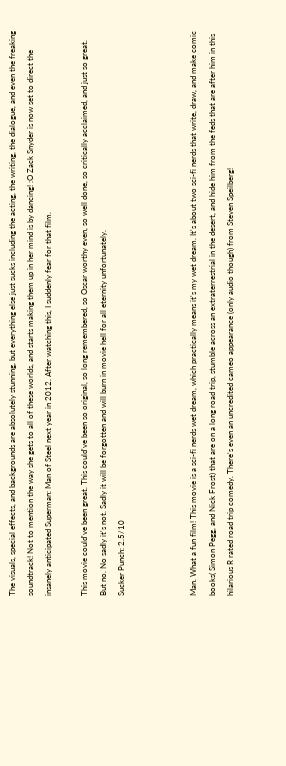The visuals, special effects, and backgrounds are absolutely stunning, but everything else just sucks including the acting, the writing, the dialogue, and even the freaking soundtrack! Not to mention the way she gets to all of these worlds, and starts making them up in her mind is by dancing! :O Zack Snyder is now set to direct the insanely anticipated Superman: Man of Steel next year in 2012. After watching this, I suddenly fear for that film.

This movie could've been great. This could've been so original, so long remembered, so Oscar worthy even, so well done, so critically acclaimed, and just so great. But no. No sadly it's not. Sadly it will be forgotten and will burn in movie hell for all eternity unfortunately.
Sucker Punch: 2.5/10



Man. What a fun film! This movie is a sci-fi nerds wet dream, which practically means it's my wet dream. It's about two sci-fi nerds that write, draw, and make comic books( Simon Pegg, and Nick Frost) that are on a long road trip, stumble across an extraterrestrial in the desert, and hide him from the feds that are after him in this hilarious R rated road trip comedy. There's even an uncredited cameo appearance (only audio though) from Steven Speilberg!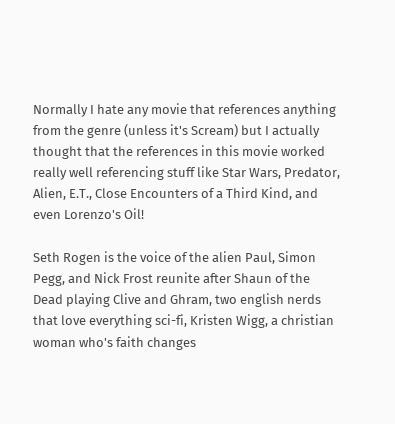Normally I hate any movie that references anything from the genre (unless it's Scream) but I actually thought that the references in this movie worked really well referencing stuff like Star Wars, Predator, Alien, E.T., Close Encounters of a Third Kind, and even Lorenzo's Oil!

Seth Rogen is the voice of the alien Paul, Simon Pegg, and Nick Frost reunite after Shaun of the Dead playing Clive and Ghram, two english nerds that love everything sci-fi, Kristen Wigg, a christian woman who's faith changes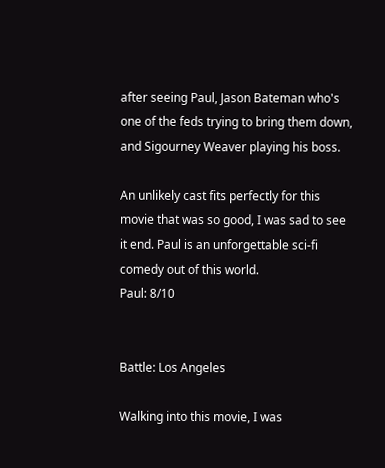after seeing Paul, Jason Bateman who's one of the feds trying to bring them down, and Sigourney Weaver playing his boss.

An unlikely cast fits perfectly for this movie that was so good, I was sad to see it end. Paul is an unforgettable sci-fi comedy out of this world.
Paul: 8/10


Battle: Los Angeles

Walking into this movie, I was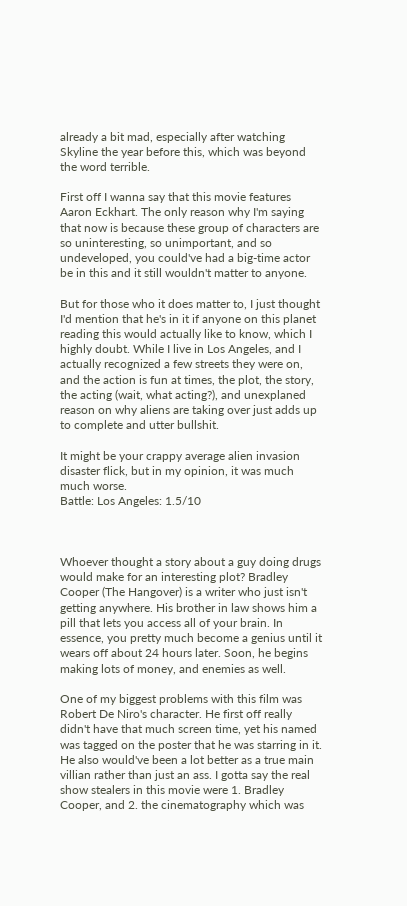already a bit mad, especially after watching Skyline the year before this, which was beyond the word terrible.

First off I wanna say that this movie features Aaron Eckhart. The only reason why I'm saying that now is because these group of characters are so uninteresting, so unimportant, and so undeveloped, you could've had a big-time actor be in this and it still wouldn't matter to anyone.

But for those who it does matter to, I just thought I'd mention that he's in it if anyone on this planet reading this would actually like to know, which I highly doubt. While I live in Los Angeles, and I actually recognized a few streets they were on, and the action is fun at times, the plot, the story, the acting (wait, what acting?), and unexplaned reason on why aliens are taking over just adds up to complete and utter bullshit.

It might be your crappy average alien invasion disaster flick, but in my opinion, it was much much worse.
Battle: Los Angeles: 1.5/10



Whoever thought a story about a guy doing drugs would make for an interesting plot? Bradley Cooper (The Hangover) is a writer who just isn't getting anywhere. His brother in law shows him a pill that lets you access all of your brain. In essence, you pretty much become a genius until it wears off about 24 hours later. Soon, he begins making lots of money, and enemies as well.

One of my biggest problems with this film was Robert De Niro's character. He first off really didn't have that much screen time, yet his named was tagged on the poster that he was starring in it. He also would've been a lot better as a true main villian rather than just an ass. I gotta say the real show stealers in this movie were 1. Bradley Cooper, and 2. the cinematography which was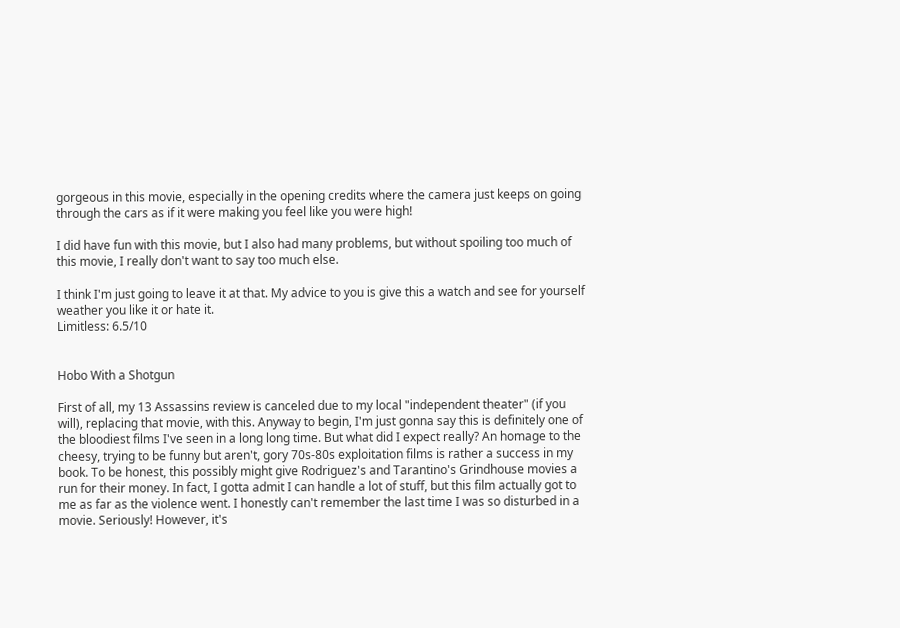gorgeous in this movie, especially in the opening credits where the camera just keeps on going through the cars as if it were making you feel like you were high!

I did have fun with this movie, but I also had many problems, but without spoiling too much of this movie, I really don't want to say too much else.

I think I'm just going to leave it at that. My advice to you is give this a watch and see for yourself weather you like it or hate it.
Limitless: 6.5/10


Hobo With a Shotgun

First of all, my 13 Assassins review is canceled due to my local "independent theater" (if you will), replacing that movie, with this. Anyway to begin, I'm just gonna say this is definitely one of the bloodiest films I've seen in a long long time. But what did I expect really? An homage to the cheesy, trying to be funny but aren't, gory 70s-80s exploitation films is rather a success in my book. To be honest, this possibly might give Rodriguez's and Tarantino's Grindhouse movies a run for their money. In fact, I gotta admit I can handle a lot of stuff, but this film actually got to me as far as the violence went. I honestly can't remember the last time I was so disturbed in a movie. Seriously! However, it's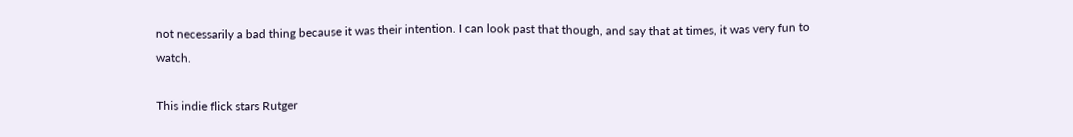not necessarily a bad thing because it was their intention. I can look past that though, and say that at times, it was very fun to watch.

This indie flick stars Rutger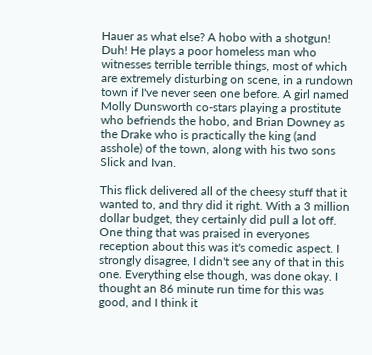Hauer as what else? A hobo with a shotgun! Duh! He plays a poor homeless man who witnesses terrible terrible things, most of which are extremely disturbing on scene, in a rundown town if I've never seen one before. A girl named Molly Dunsworth co-stars playing a prostitute who befriends the hobo, and Brian Downey as the Drake who is practically the king (and asshole) of the town, along with his two sons Slick and Ivan.

This flick delivered all of the cheesy stuff that it wanted to, and thry did it right. With a 3 million dollar budget, they certainly did pull a lot off. One thing that was praised in everyones reception about this was it's comedic aspect. I strongly disagree, I didn't see any of that in this one. Everything else though, was done okay. I thought an 86 minute run time for this was good, and I think it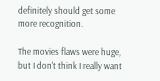definitely should get some more recognition.

The movies flaws were huge, but I don't think I really want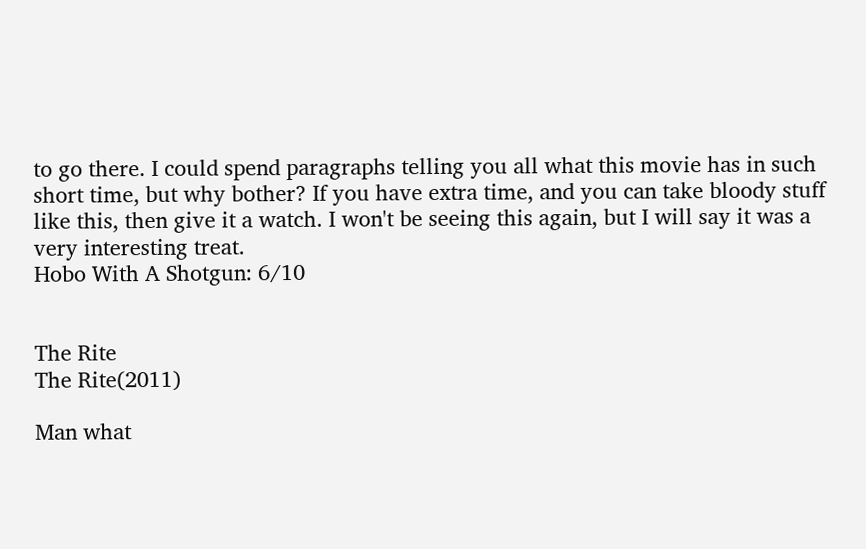to go there. I could spend paragraphs telling you all what this movie has in such short time, but why bother? If you have extra time, and you can take bloody stuff like this, then give it a watch. I won't be seeing this again, but I will say it was a very interesting treat.
Hobo With A Shotgun: 6/10


The Rite
The Rite(2011)

Man what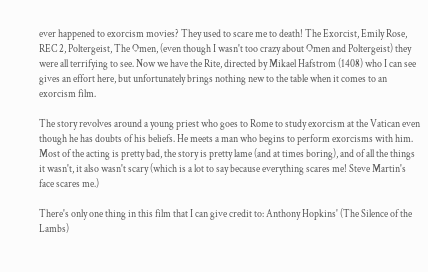ever happened to exorcism movies? They used to scare me to death! The Exorcist, Emily Rose, REC 2, Poltergeist, The Omen, (even though I wasn't too crazy about Omen and Poltergeist) they were all terrifying to see. Now we have the Rite, directed by Mikael Hafstrom (1408) who I can see gives an effort here, but unfortunately brings nothing new to the table when it comes to an exorcism film.

The story revolves around a young priest who goes to Rome to study exorcism at the Vatican even though he has doubts of his beliefs. He meets a man who begins to perform exorcisms with him. Most of the acting is pretty bad, the story is pretty lame (and at times boring), and of all the things it wasn't, it also wasn't scary (which is a lot to say because everything scares me! Steve Martin's face scares me.)

There's only one thing in this film that I can give credit to: Anthony Hopkins' (The Silence of the Lambs)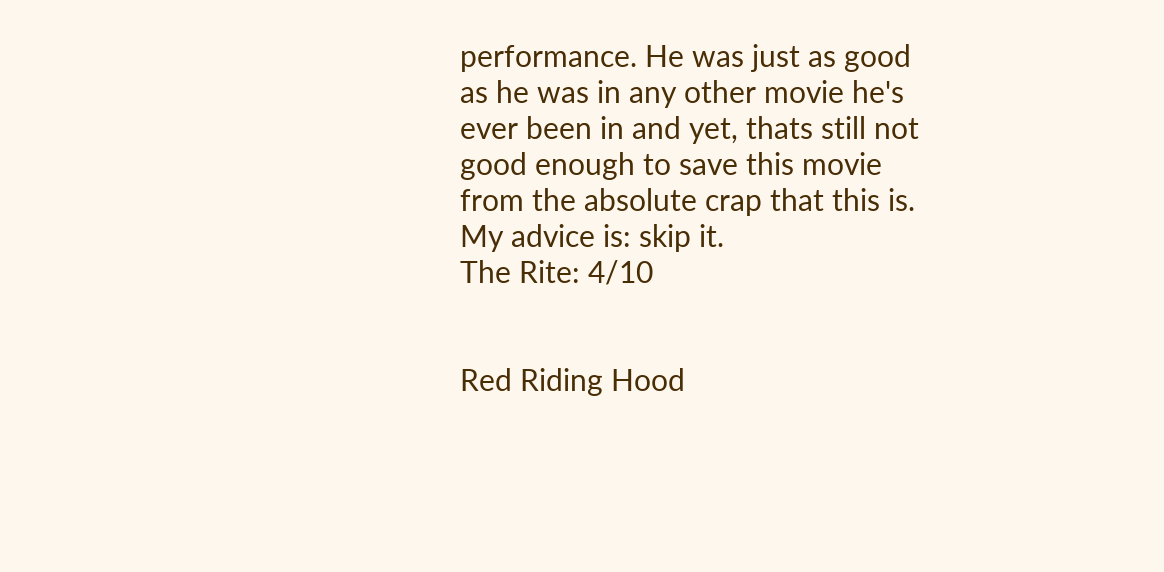performance. He was just as good as he was in any other movie he's ever been in and yet, thats still not good enough to save this movie from the absolute crap that this is. My advice is: skip it.
The Rite: 4/10


Red Riding Hood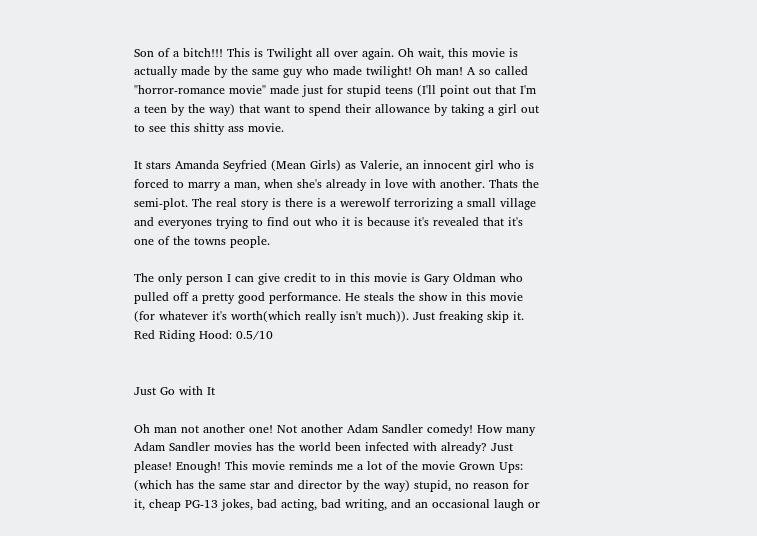Son of a bitch!!! This is Twilight all over again. Oh wait, this movie is actually made by the same guy who made twilight! Oh man! A so called "horror-romance movie" made just for stupid teens (I'll point out that I'm a teen by the way) that want to spend their allowance by taking a girl out to see this shitty ass movie.

It stars Amanda Seyfried (Mean Girls) as Valerie, an innocent girl who is forced to marry a man, when she's already in love with another. Thats the semi-plot. The real story is there is a werewolf terrorizing a small village and everyones trying to find out who it is because it's revealed that it's one of the towns people.

The only person I can give credit to in this movie is Gary Oldman who pulled off a pretty good performance. He steals the show in this movie (for whatever it's worth(which really isn't much)). Just freaking skip it.
Red Riding Hood: 0.5/10


Just Go with It

Oh man not another one! Not another Adam Sandler comedy! How many Adam Sandler movies has the world been infected with already? Just please! Enough! This movie reminds me a lot of the movie Grown Ups: (which has the same star and director by the way) stupid, no reason for it, cheap PG-13 jokes, bad acting, bad writing, and an occasional laugh or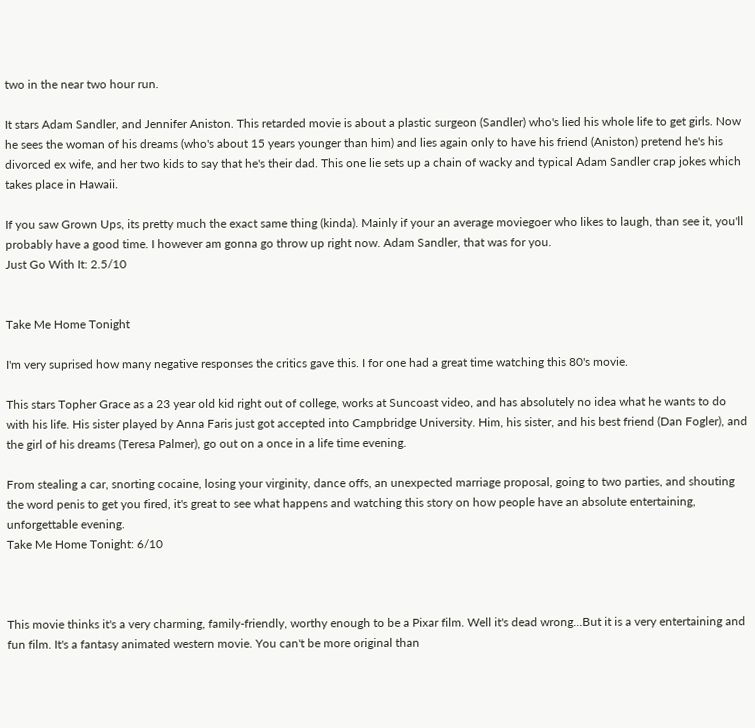two in the near two hour run.

It stars Adam Sandler, and Jennifer Aniston. This retarded movie is about a plastic surgeon (Sandler) who's lied his whole life to get girls. Now he sees the woman of his dreams (who's about 15 years younger than him) and lies again only to have his friend (Aniston) pretend he's his divorced ex wife, and her two kids to say that he's their dad. This one lie sets up a chain of wacky and typical Adam Sandler crap jokes which takes place in Hawaii.

If you saw Grown Ups, its pretty much the exact same thing (kinda). Mainly if your an average moviegoer who likes to laugh, than see it, you'll probably have a good time. I however am gonna go throw up right now. Adam Sandler, that was for you.
Just Go With It: 2.5/10


Take Me Home Tonight

I'm very suprised how many negative responses the critics gave this. I for one had a great time watching this 80's movie.

This stars Topher Grace as a 23 year old kid right out of college, works at Suncoast video, and has absolutely no idea what he wants to do with his life. His sister played by Anna Faris just got accepted into Campbridge University. Him, his sister, and his best friend (Dan Fogler), and the girl of his dreams (Teresa Palmer), go out on a once in a life time evening.

From stealing a car, snorting cocaine, losing your virginity, dance offs, an unexpected marriage proposal, going to two parties, and shouting the word penis to get you fired, it's great to see what happens and watching this story on how people have an absolute entertaining, unforgettable evening.
Take Me Home Tonight: 6/10



This movie thinks it's a very charming, family-friendly, worthy enough to be a Pixar film. Well it's dead wrong...But it is a very entertaining and fun film. It's a fantasy animated western movie. You can't be more original than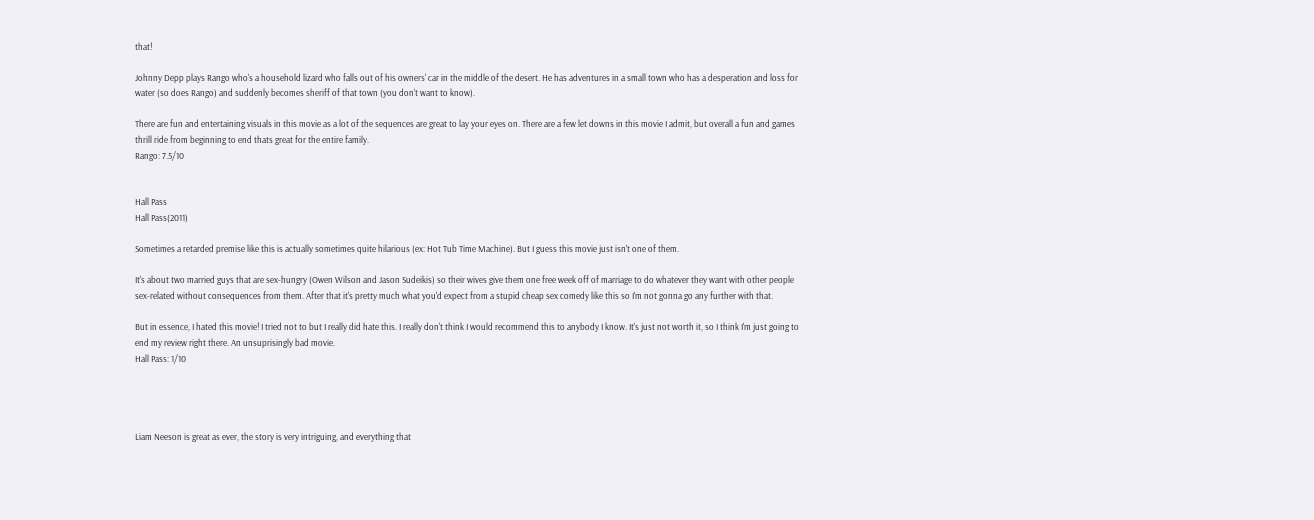that!

Johnny Depp plays Rango who's a household lizard who falls out of his owners' car in the middle of the desert. He has adventures in a small town who has a desperation and loss for water (so does Rango) and suddenly becomes sheriff of that town (you don't want to know).

There are fun and entertaining visuals in this movie as a lot of the sequences are great to lay your eyes on. There are a few let downs in this movie I admit, but overall a fun and games thrill ride from beginning to end thats great for the entire family.
Rango: 7.5/10


Hall Pass
Hall Pass(2011)

Sometimes a retarded premise like this is actually sometimes quite hilarious (ex: Hot Tub Time Machine). But I guess this movie just isn't one of them.

It's about two married guys that are sex-hungry (Owen Wilson and Jason Sudeikis) so their wives give them one free week off of marriage to do whatever they want with other people sex-related without consequences from them. After that it's pretty much what you'd expect from a stupid cheap sex comedy like this so I'm not gonna go any further with that.

But in essence, I hated this movie! I tried not to but I really did hate this. I really don't think I would recommend this to anybody I know. It's just not worth it, so I think I'm just going to end my review right there. An unsuprisingly bad movie.
Hall Pass: 1/10




Liam Neeson is great as ever, the story is very intriguing, and everything that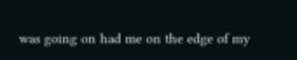was going on had me on the edge of my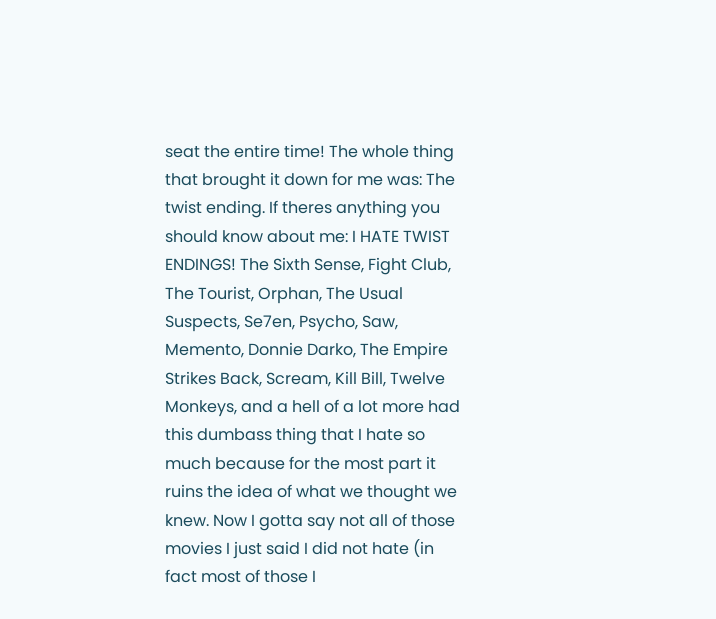seat the entire time! The whole thing that brought it down for me was: The twist ending. If theres anything you should know about me: I HATE TWIST ENDINGS! The Sixth Sense, Fight Club, The Tourist, Orphan, The Usual Suspects, Se7en, Psycho, Saw, Memento, Donnie Darko, The Empire Strikes Back, Scream, Kill Bill, Twelve Monkeys, and a hell of a lot more had this dumbass thing that I hate so much because for the most part it ruins the idea of what we thought we knew. Now I gotta say not all of those movies I just said I did not hate (in fact most of those I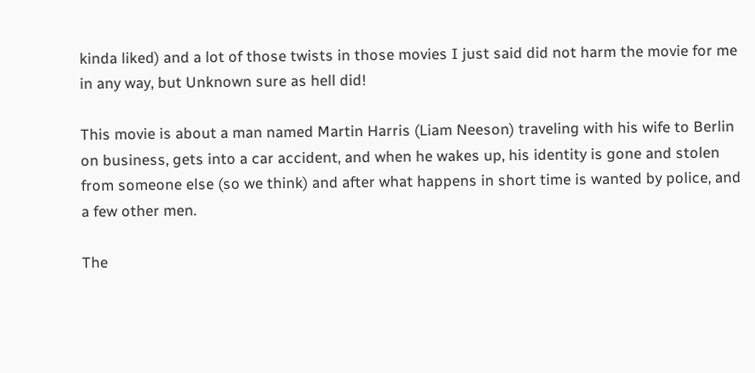kinda liked) and a lot of those twists in those movies I just said did not harm the movie for me in any way, but Unknown sure as hell did!

This movie is about a man named Martin Harris (Liam Neeson) traveling with his wife to Berlin on business, gets into a car accident, and when he wakes up, his identity is gone and stolen from someone else (so we think) and after what happens in short time is wanted by police, and a few other men.

The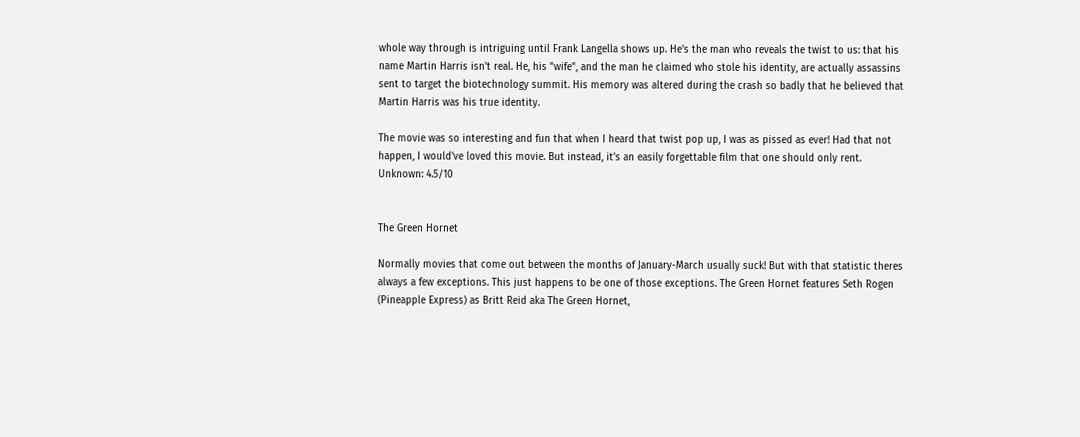whole way through is intriguing until Frank Langella shows up. He's the man who reveals the twist to us: that his name Martin Harris isn't real. He, his "wife", and the man he claimed who stole his identity, are actually assassins sent to target the biotechnology summit. His memory was altered during the crash so badly that he believed that Martin Harris was his true identity.

The movie was so interesting and fun that when I heard that twist pop up, I was as pissed as ever! Had that not happen, I would've loved this movie. But instead, it's an easily forgettable film that one should only rent.
Unknown: 4.5/10


The Green Hornet

Normally movies that come out between the months of January-March usually suck! But with that statistic theres always a few exceptions. This just happens to be one of those exceptions. The Green Hornet features Seth Rogen (Pineapple Express) as Britt Reid aka The Green Hornet,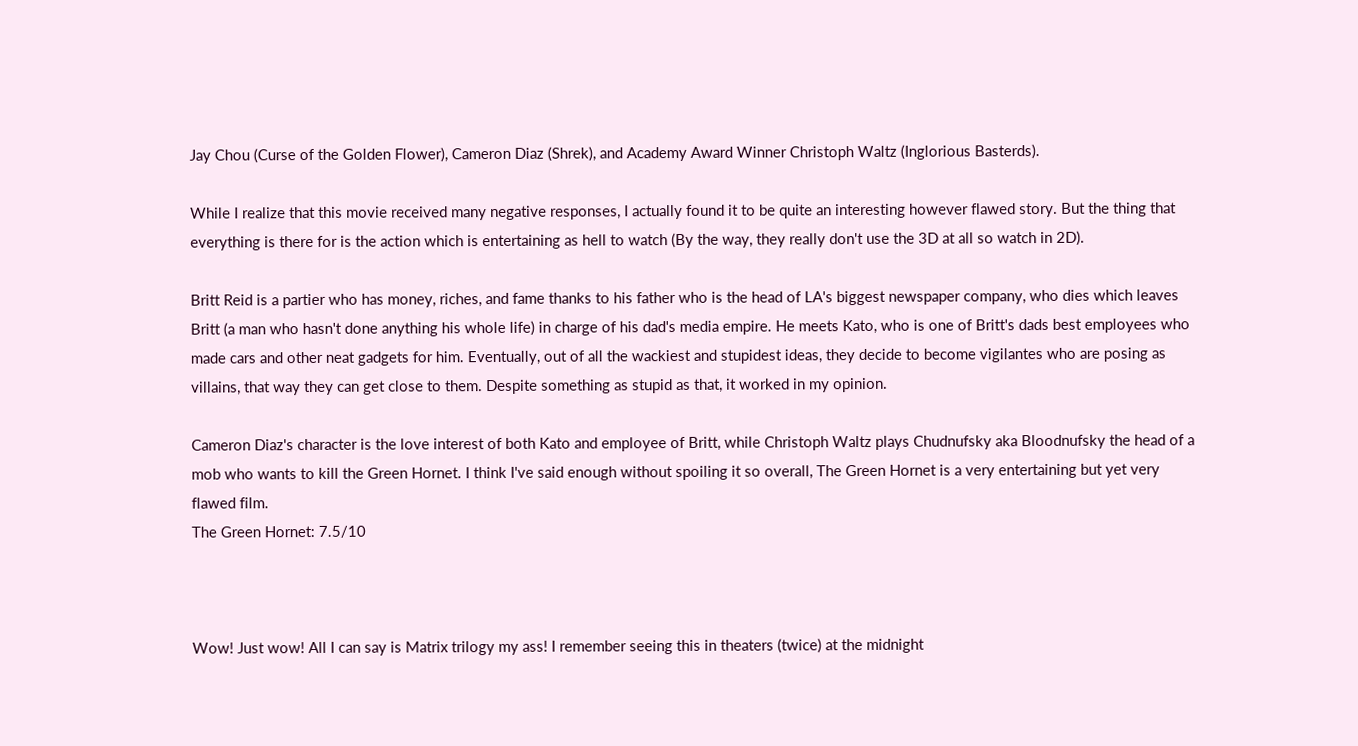Jay Chou (Curse of the Golden Flower), Cameron Diaz (Shrek), and Academy Award Winner Christoph Waltz (Inglorious Basterds).

While I realize that this movie received many negative responses, I actually found it to be quite an interesting however flawed story. But the thing that everything is there for is the action which is entertaining as hell to watch (By the way, they really don't use the 3D at all so watch in 2D).

Britt Reid is a partier who has money, riches, and fame thanks to his father who is the head of LA's biggest newspaper company, who dies which leaves Britt (a man who hasn't done anything his whole life) in charge of his dad's media empire. He meets Kato, who is one of Britt's dads best employees who made cars and other neat gadgets for him. Eventually, out of all the wackiest and stupidest ideas, they decide to become vigilantes who are posing as villains, that way they can get close to them. Despite something as stupid as that, it worked in my opinion.

Cameron Diaz's character is the love interest of both Kato and employee of Britt, while Christoph Waltz plays Chudnufsky aka Bloodnufsky the head of a mob who wants to kill the Green Hornet. I think I've said enough without spoiling it so overall, The Green Hornet is a very entertaining but yet very flawed film.
The Green Hornet: 7.5/10



Wow! Just wow! All I can say is Matrix trilogy my ass! I remember seeing this in theaters (twice) at the midnight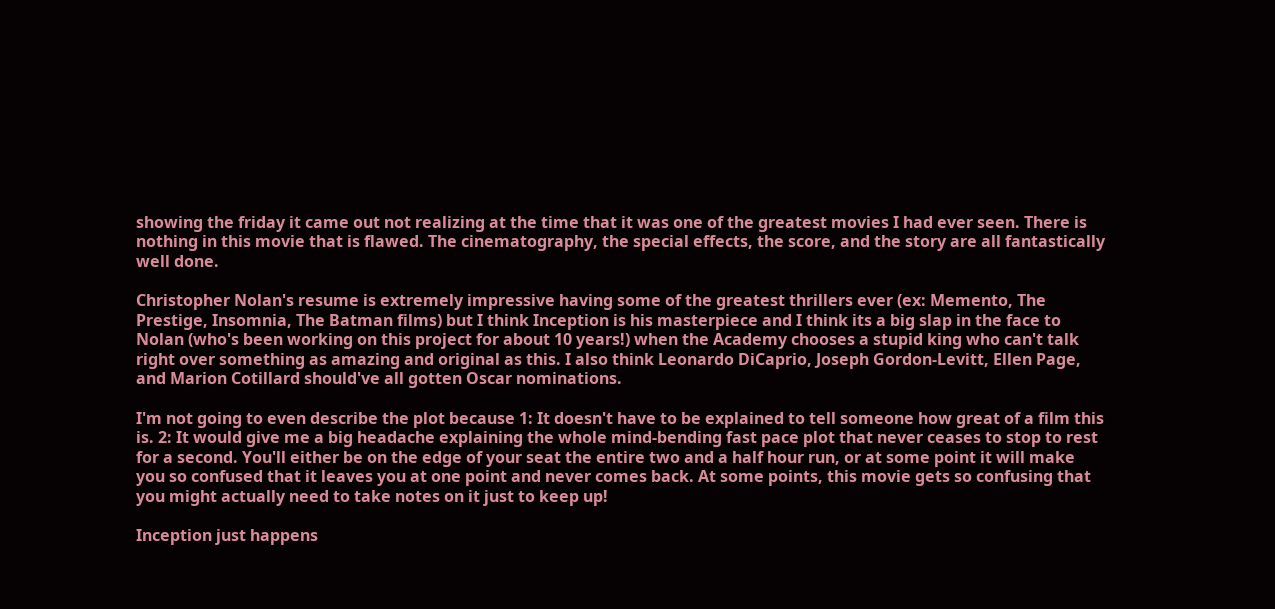showing the friday it came out not realizing at the time that it was one of the greatest movies I had ever seen. There is nothing in this movie that is flawed. The cinematography, the special effects, the score, and the story are all fantastically well done.

Christopher Nolan's resume is extremely impressive having some of the greatest thrillers ever (ex: Memento, The Prestige, Insomnia, The Batman films) but I think Inception is his masterpiece and I think its a big slap in the face to Nolan (who's been working on this project for about 10 years!) when the Academy chooses a stupid king who can't talk right over something as amazing and original as this. I also think Leonardo DiCaprio, Joseph Gordon-Levitt, Ellen Page, and Marion Cotillard should've all gotten Oscar nominations.

I'm not going to even describe the plot because 1: It doesn't have to be explained to tell someone how great of a film this is. 2: It would give me a big headache explaining the whole mind-bending fast pace plot that never ceases to stop to rest for a second. You'll either be on the edge of your seat the entire two and a half hour run, or at some point it will make you so confused that it leaves you at one point and never comes back. At some points, this movie gets so confusing that you might actually need to take notes on it just to keep up!

Inception just happens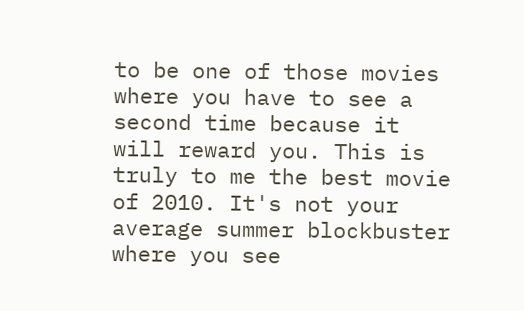to be one of those movies where you have to see a second time because it will reward you. This is truly to me the best movie of 2010. It's not your average summer blockbuster where you see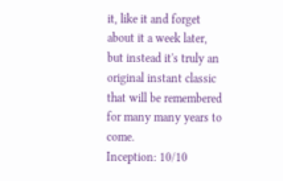it, like it and forget about it a week later, but instead it's truly an original instant classic that will be remembered for many many years to come.
Inception: 10/10